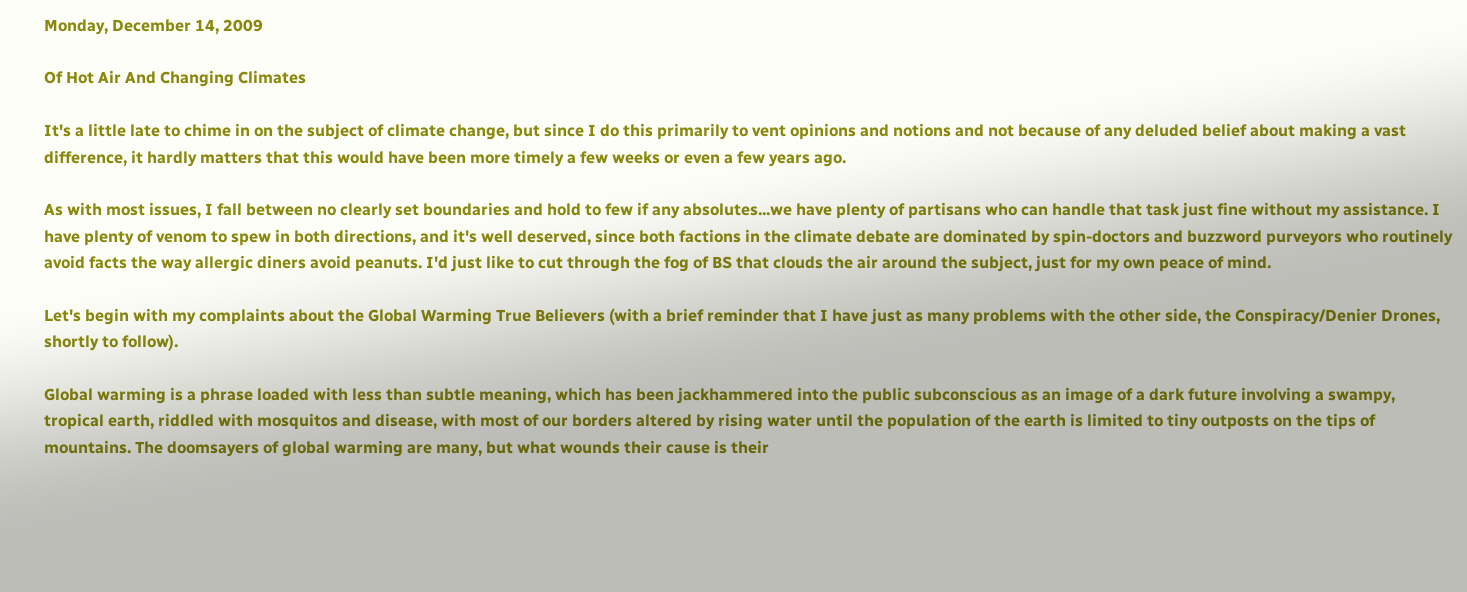Monday, December 14, 2009

Of Hot Air And Changing Climates

It's a little late to chime in on the subject of climate change, but since I do this primarily to vent opinions and notions and not because of any deluded belief about making a vast difference, it hardly matters that this would have been more timely a few weeks or even a few years ago.

As with most issues, I fall between no clearly set boundaries and hold to few if any absolutes...we have plenty of partisans who can handle that task just fine without my assistance. I have plenty of venom to spew in both directions, and it's well deserved, since both factions in the climate debate are dominated by spin-doctors and buzzword purveyors who routinely avoid facts the way allergic diners avoid peanuts. I'd just like to cut through the fog of BS that clouds the air around the subject, just for my own peace of mind.

Let's begin with my complaints about the Global Warming True Believers (with a brief reminder that I have just as many problems with the other side, the Conspiracy/Denier Drones, shortly to follow).

Global warming is a phrase loaded with less than subtle meaning, which has been jackhammered into the public subconscious as an image of a dark future involving a swampy, tropical earth, riddled with mosquitos and disease, with most of our borders altered by rising water until the population of the earth is limited to tiny outposts on the tips of mountains. The doomsayers of global warming are many, but what wounds their cause is their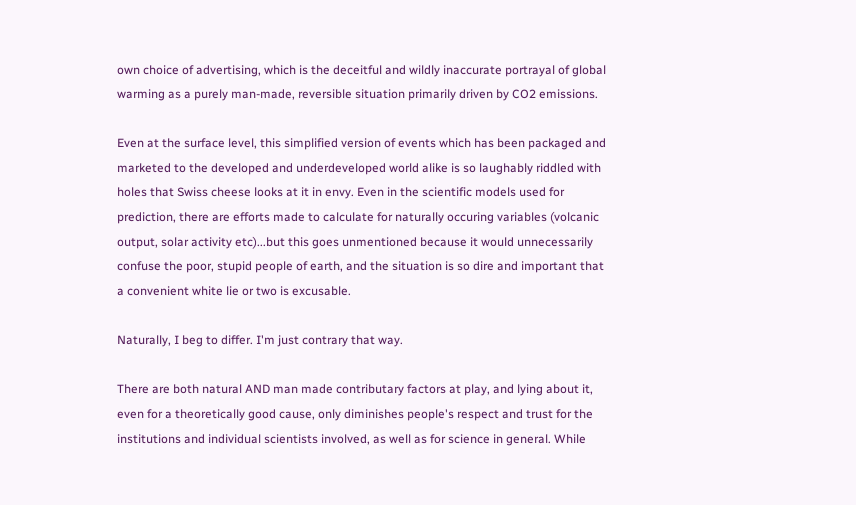own choice of advertising, which is the deceitful and wildly inaccurate portrayal of global warming as a purely man-made, reversible situation primarily driven by CO2 emissions.

Even at the surface level, this simplified version of events which has been packaged and marketed to the developed and underdeveloped world alike is so laughably riddled with holes that Swiss cheese looks at it in envy. Even in the scientific models used for prediction, there are efforts made to calculate for naturally occuring variables (volcanic output, solar activity etc)...but this goes unmentioned because it would unnecessarily confuse the poor, stupid people of earth, and the situation is so dire and important that a convenient white lie or two is excusable.

Naturally, I beg to differ. I'm just contrary that way.

There are both natural AND man made contributary factors at play, and lying about it, even for a theoretically good cause, only diminishes people's respect and trust for the institutions and individual scientists involved, as well as for science in general. While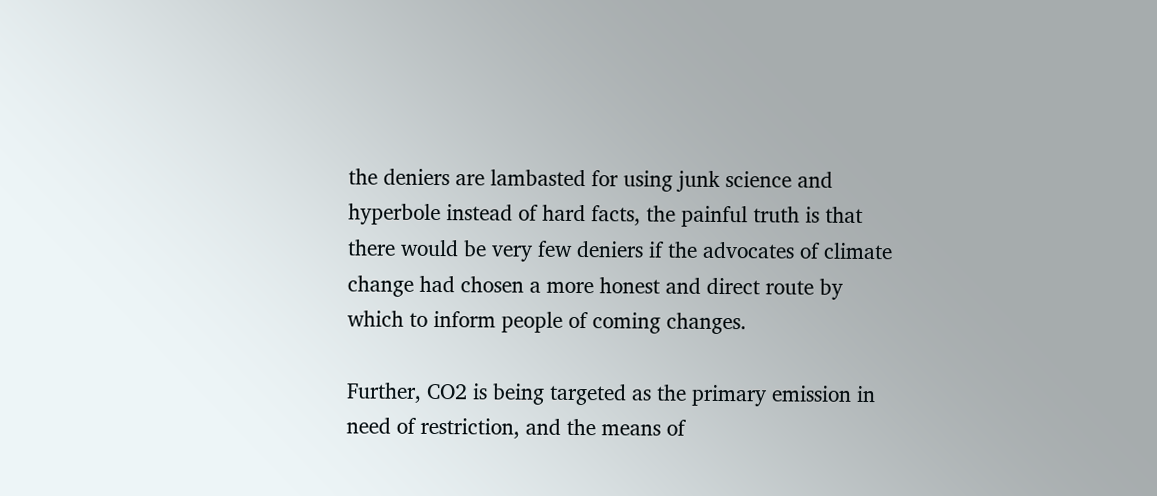the deniers are lambasted for using junk science and hyperbole instead of hard facts, the painful truth is that there would be very few deniers if the advocates of climate change had chosen a more honest and direct route by which to inform people of coming changes.

Further, CO2 is being targeted as the primary emission in need of restriction, and the means of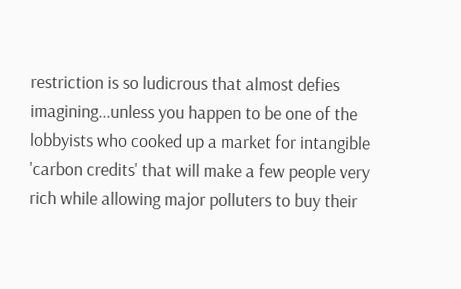restriction is so ludicrous that almost defies imagining...unless you happen to be one of the lobbyists who cooked up a market for intangible 'carbon credits' that will make a few people very rich while allowing major polluters to buy their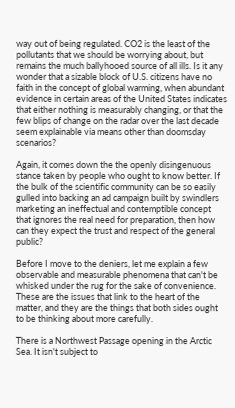way out of being regulated. CO2 is the least of the pollutants that we should be worrying about, but remains the much ballyhooed source of all ills. Is it any wonder that a sizable block of U.S. citizens have no faith in the concept of global warming, when abundant evidence in certain areas of the United States indicates that either nothing is measurably changing, or that the few blips of change on the radar over the last decade seem explainable via means other than doomsday scenarios?

Again, it comes down the the openly disingenuous stance taken by people who ought to know better. If the bulk of the scientific community can be so easily gulled into backing an ad campaign built by swindlers marketing an ineffectual and contemptible concept that ignores the real need for preparation, then how can they expect the trust and respect of the general public?

Before I move to the deniers, let me explain a few observable and measurable phenomena that can't be whisked under the rug for the sake of convenience. These are the issues that link to the heart of the matter, and they are the things that both sides ought to be thinking about more carefully.

There is a Northwest Passage opening in the Arctic Sea. It isn't subject to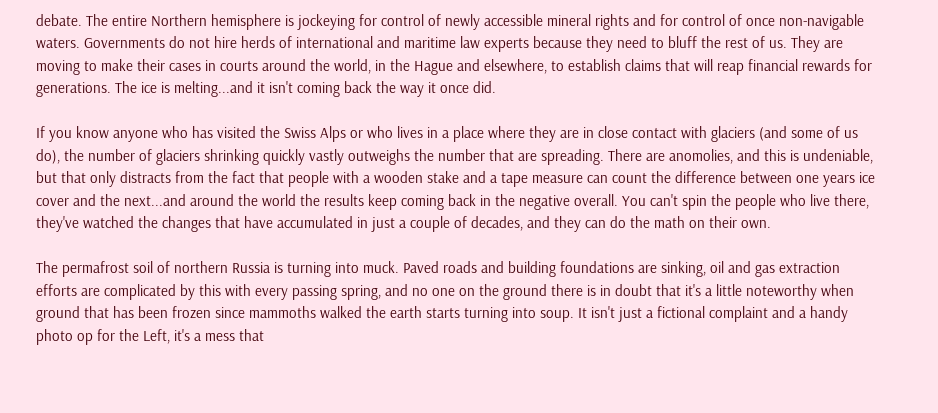debate. The entire Northern hemisphere is jockeying for control of newly accessible mineral rights and for control of once non-navigable waters. Governments do not hire herds of international and maritime law experts because they need to bluff the rest of us. They are moving to make their cases in courts around the world, in the Hague and elsewhere, to establish claims that will reap financial rewards for generations. The ice is melting...and it isn't coming back the way it once did.

If you know anyone who has visited the Swiss Alps or who lives in a place where they are in close contact with glaciers (and some of us do), the number of glaciers shrinking quickly vastly outweighs the number that are spreading. There are anomolies, and this is undeniable, but that only distracts from the fact that people with a wooden stake and a tape measure can count the difference between one years ice cover and the next...and around the world the results keep coming back in the negative overall. You can't spin the people who live there, they've watched the changes that have accumulated in just a couple of decades, and they can do the math on their own.

The permafrost soil of northern Russia is turning into muck. Paved roads and building foundations are sinking, oil and gas extraction efforts are complicated by this with every passing spring, and no one on the ground there is in doubt that it's a little noteworthy when ground that has been frozen since mammoths walked the earth starts turning into soup. It isn't just a fictional complaint and a handy photo op for the Left, it's a mess that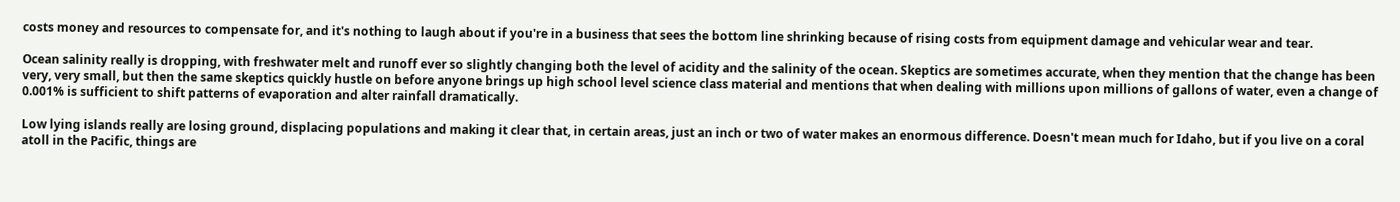costs money and resources to compensate for, and it's nothing to laugh about if you're in a business that sees the bottom line shrinking because of rising costs from equipment damage and vehicular wear and tear.

Ocean salinity really is dropping, with freshwater melt and runoff ever so slightly changing both the level of acidity and the salinity of the ocean. Skeptics are sometimes accurate, when they mention that the change has been very, very small, but then the same skeptics quickly hustle on before anyone brings up high school level science class material and mentions that when dealing with millions upon millions of gallons of water, even a change of 0.001% is sufficient to shift patterns of evaporation and alter rainfall dramatically.

Low lying islands really are losing ground, displacing populations and making it clear that, in certain areas, just an inch or two of water makes an enormous difference. Doesn't mean much for Idaho, but if you live on a coral atoll in the Pacific, things are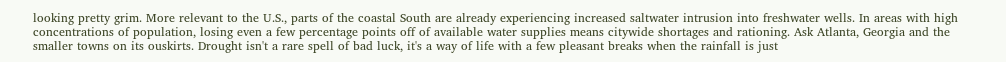looking pretty grim. More relevant to the U.S., parts of the coastal South are already experiencing increased saltwater intrusion into freshwater wells. In areas with high concentrations of population, losing even a few percentage points off of available water supplies means citywide shortages and rationing. Ask Atlanta, Georgia and the smaller towns on its ouskirts. Drought isn't a rare spell of bad luck, it's a way of life with a few pleasant breaks when the rainfall is just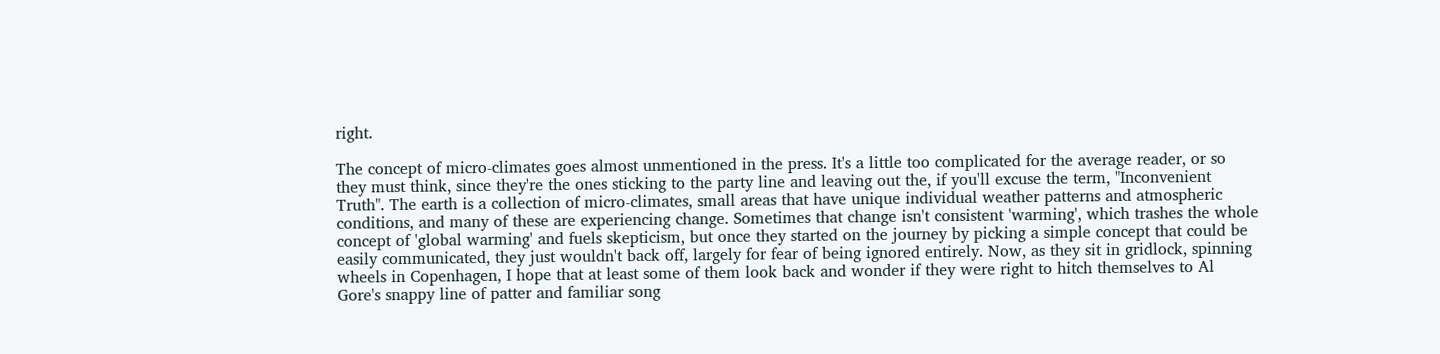right.

The concept of micro-climates goes almost unmentioned in the press. It's a little too complicated for the average reader, or so they must think, since they're the ones sticking to the party line and leaving out the, if you'll excuse the term, "Inconvenient Truth". The earth is a collection of micro-climates, small areas that have unique individual weather patterns and atmospheric conditions, and many of these are experiencing change. Sometimes that change isn't consistent 'warming', which trashes the whole concept of 'global warming' and fuels skepticism, but once they started on the journey by picking a simple concept that could be easily communicated, they just wouldn't back off, largely for fear of being ignored entirely. Now, as they sit in gridlock, spinning wheels in Copenhagen, I hope that at least some of them look back and wonder if they were right to hitch themselves to Al Gore's snappy line of patter and familiar song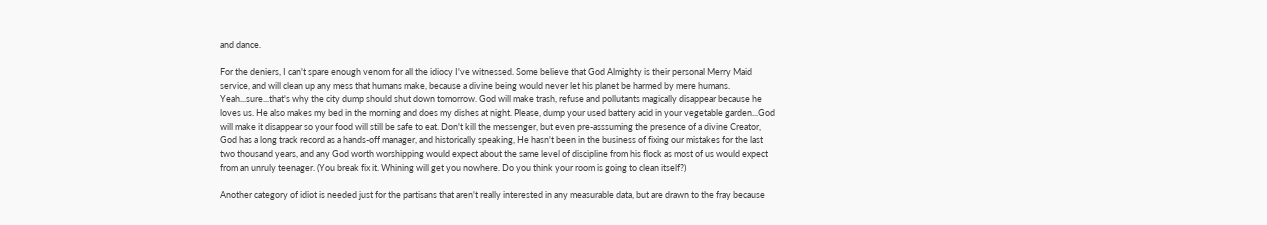and dance.

For the deniers, I can't spare enough venom for all the idiocy I've witnessed. Some believe that God Almighty is their personal Merry Maid service, and will clean up any mess that humans make, because a divine being would never let his planet be harmed by mere humans. Yeah...sure...that's why the city dump should shut down tomorrow. God will make trash, refuse and pollutants magically disappear because he loves us. He also makes my bed in the morning and does my dishes at night. Please, dump your used battery acid in your vegetable garden...God will make it disappear so your food will still be safe to eat. Don't kill the messenger, but even pre-asssuming the presence of a divine Creator, God has a long track record as a hands-off manager, and historically speaking, He hasn't been in the business of fixing our mistakes for the last two thousand years, and any God worth worshipping would expect about the same level of discipline from his flock as most of us would expect from an unruly teenager. (You break fix it. Whining will get you nowhere. Do you think your room is going to clean itself?)

Another category of idiot is needed just for the partisans that aren't really interested in any measurable data, but are drawn to the fray because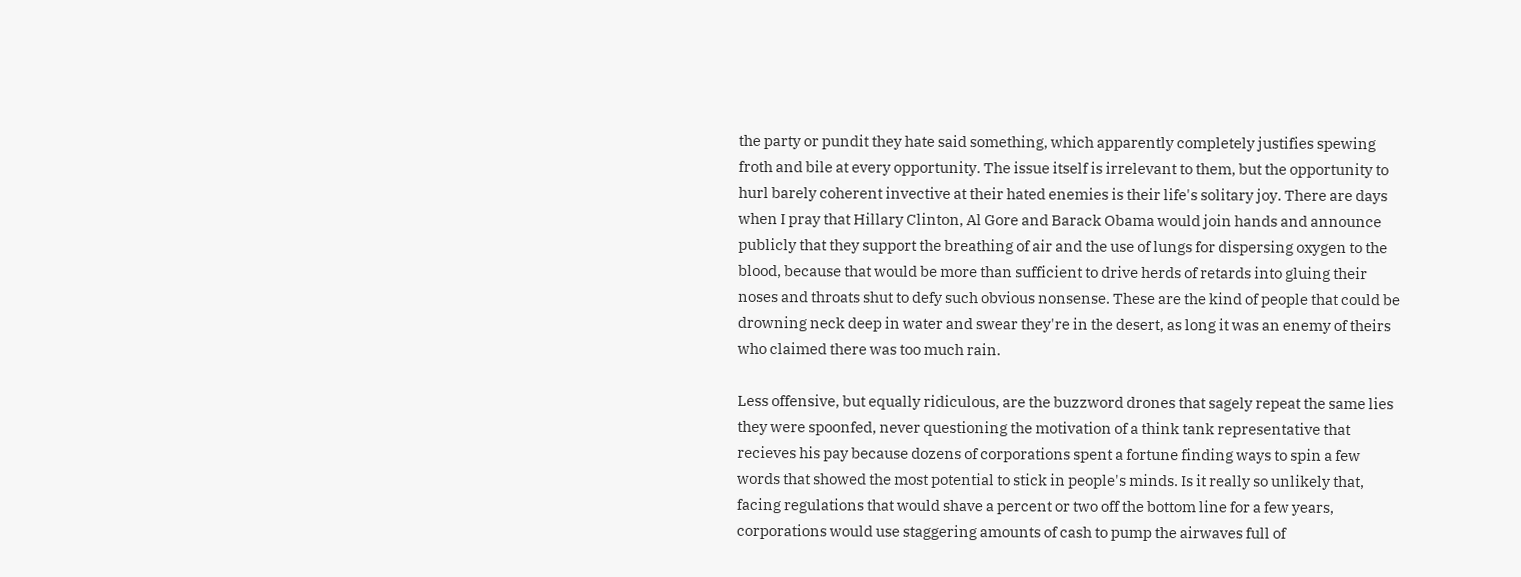the party or pundit they hate said something, which apparently completely justifies spewing froth and bile at every opportunity. The issue itself is irrelevant to them, but the opportunity to hurl barely coherent invective at their hated enemies is their life's solitary joy. There are days when I pray that Hillary Clinton, Al Gore and Barack Obama would join hands and announce publicly that they support the breathing of air and the use of lungs for dispersing oxygen to the blood, because that would be more than sufficient to drive herds of retards into gluing their noses and throats shut to defy such obvious nonsense. These are the kind of people that could be drowning neck deep in water and swear they're in the desert, as long it was an enemy of theirs who claimed there was too much rain.

Less offensive, but equally ridiculous, are the buzzword drones that sagely repeat the same lies they were spoonfed, never questioning the motivation of a think tank representative that recieves his pay because dozens of corporations spent a fortune finding ways to spin a few words that showed the most potential to stick in people's minds. Is it really so unlikely that, facing regulations that would shave a percent or two off the bottom line for a few years, corporations would use staggering amounts of cash to pump the airwaves full of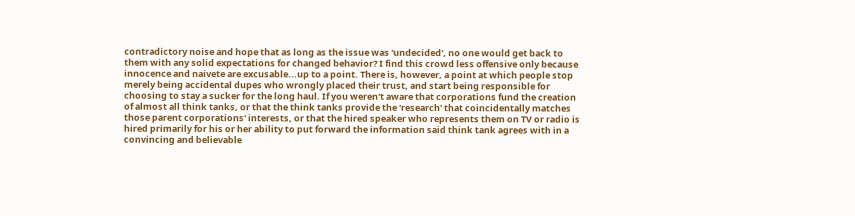contradictory noise and hope that as long as the issue was 'undecided', no one would get back to them with any solid expectations for changed behavior? I find this crowd less offensive only because innocence and naivete are excusable...up to a point. There is, however, a point at which people stop merely being accidental dupes who wrongly placed their trust, and start being responsible for choosing to stay a sucker for the long haul. If you weren't aware that corporations fund the creation of almost all think tanks, or that the think tanks provide the 'research' that coincidentally matches those parent corporations' interests, or that the hired speaker who represents them on TV or radio is hired primarily for his or her ability to put forward the information said think tank agrees with in a convincing and believable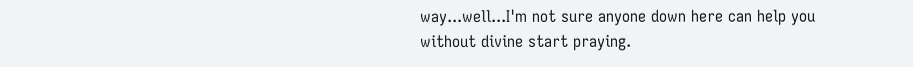way...well...I'm not sure anyone down here can help you without divine start praying.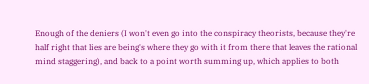Enough of the deniers (I won't even go into the conspiracy theorists, because they're half right that lies are being's where they go with it from there that leaves the rational mind staggering), and back to a point worth summing up, which applies to both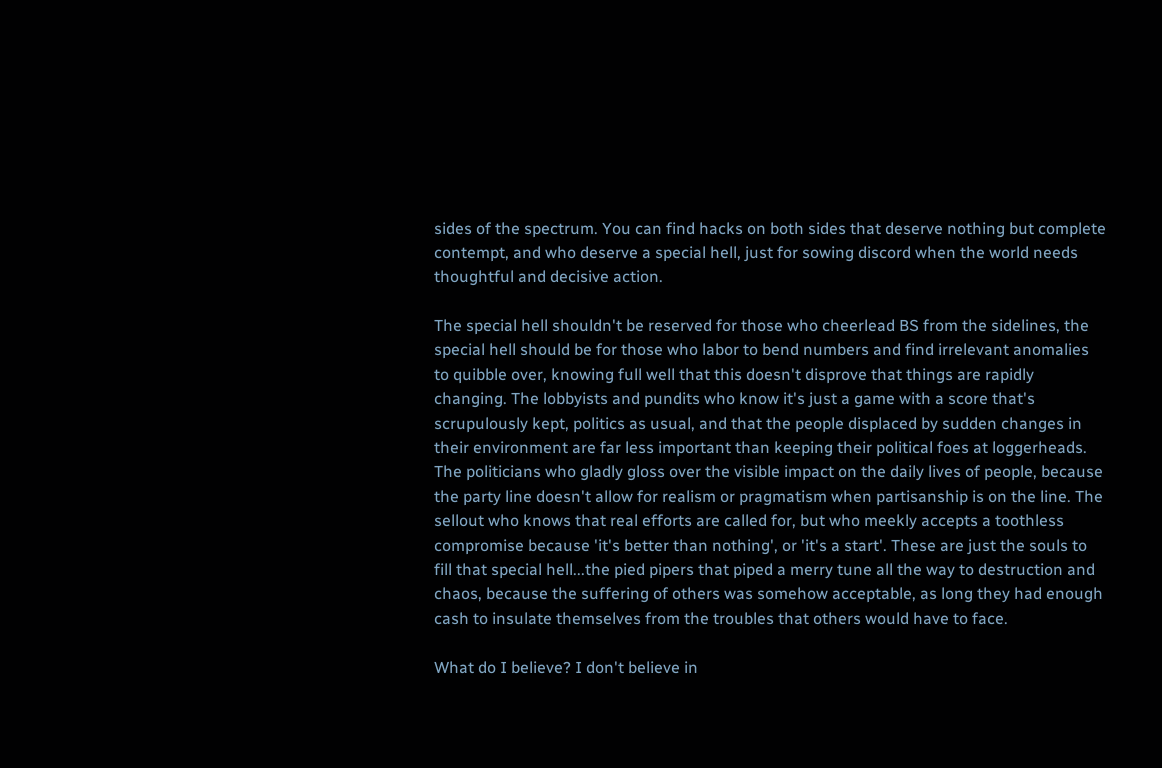sides of the spectrum. You can find hacks on both sides that deserve nothing but complete contempt, and who deserve a special hell, just for sowing discord when the world needs thoughtful and decisive action.

The special hell shouldn't be reserved for those who cheerlead BS from the sidelines, the special hell should be for those who labor to bend numbers and find irrelevant anomalies to quibble over, knowing full well that this doesn't disprove that things are rapidly changing. The lobbyists and pundits who know it's just a game with a score that's scrupulously kept, politics as usual, and that the people displaced by sudden changes in their environment are far less important than keeping their political foes at loggerheads. The politicians who gladly gloss over the visible impact on the daily lives of people, because the party line doesn't allow for realism or pragmatism when partisanship is on the line. The sellout who knows that real efforts are called for, but who meekly accepts a toothless compromise because 'it's better than nothing', or 'it's a start'. These are just the souls to fill that special hell...the pied pipers that piped a merry tune all the way to destruction and chaos, because the suffering of others was somehow acceptable, as long they had enough cash to insulate themselves from the troubles that others would have to face.

What do I believe? I don't believe in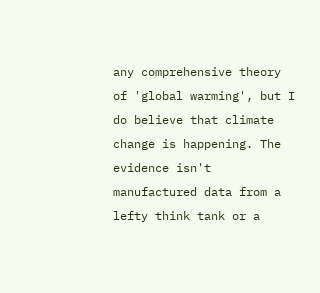any comprehensive theory of 'global warming', but I do believe that climate change is happening. The evidence isn't manufactured data from a lefty think tank or a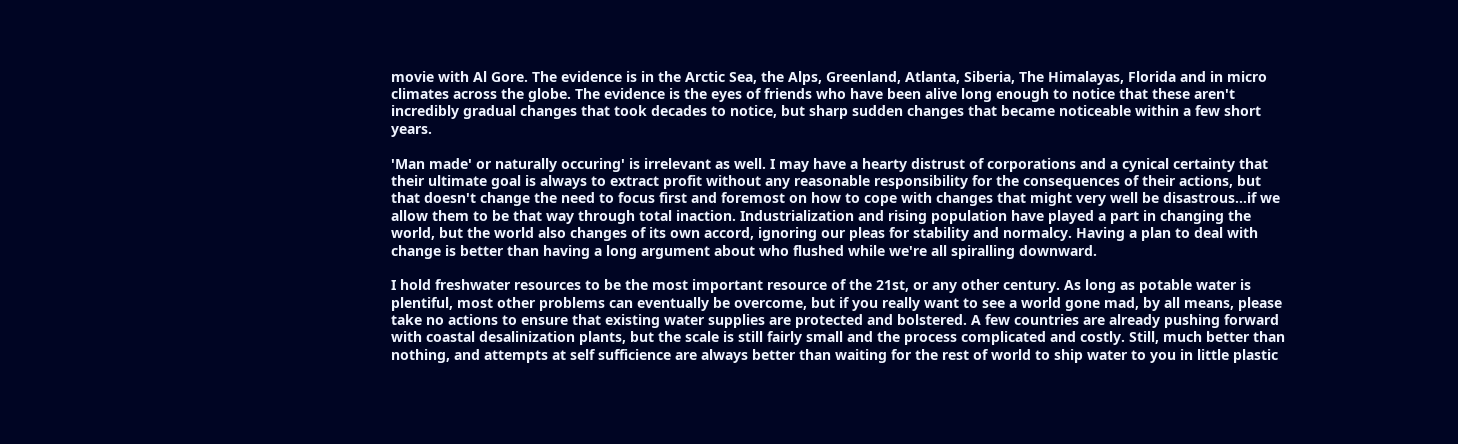movie with Al Gore. The evidence is in the Arctic Sea, the Alps, Greenland, Atlanta, Siberia, The Himalayas, Florida and in micro climates across the globe. The evidence is the eyes of friends who have been alive long enough to notice that these aren't incredibly gradual changes that took decades to notice, but sharp sudden changes that became noticeable within a few short years.

'Man made' or naturally occuring' is irrelevant as well. I may have a hearty distrust of corporations and a cynical certainty that their ultimate goal is always to extract profit without any reasonable responsibility for the consequences of their actions, but that doesn't change the need to focus first and foremost on how to cope with changes that might very well be disastrous...if we allow them to be that way through total inaction. Industrialization and rising population have played a part in changing the world, but the world also changes of its own accord, ignoring our pleas for stability and normalcy. Having a plan to deal with change is better than having a long argument about who flushed while we're all spiralling downward.

I hold freshwater resources to be the most important resource of the 21st, or any other century. As long as potable water is plentiful, most other problems can eventually be overcome, but if you really want to see a world gone mad, by all means, please take no actions to ensure that existing water supplies are protected and bolstered. A few countries are already pushing forward with coastal desalinization plants, but the scale is still fairly small and the process complicated and costly. Still, much better than nothing, and attempts at self sufficience are always better than waiting for the rest of world to ship water to you in little plastic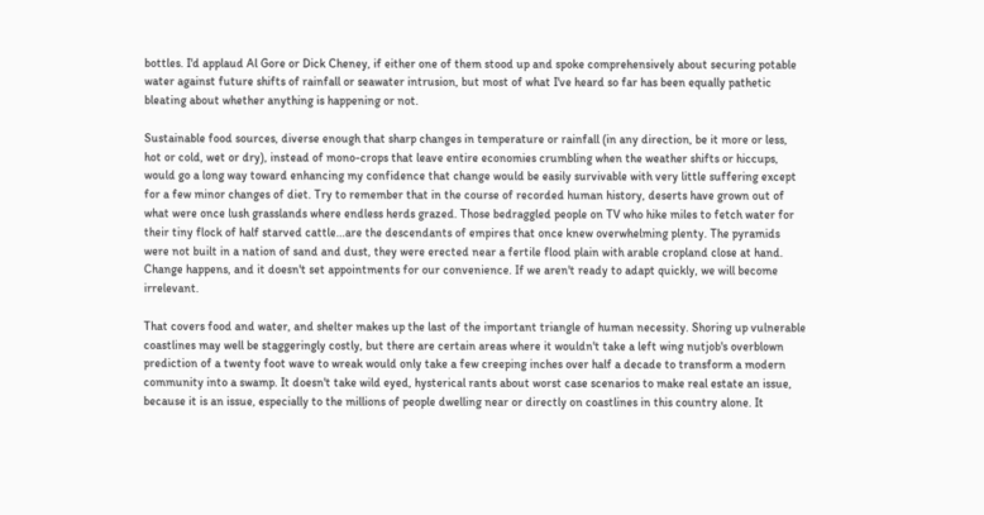bottles. I'd applaud Al Gore or Dick Cheney, if either one of them stood up and spoke comprehensively about securing potable water against future shifts of rainfall or seawater intrusion, but most of what I've heard so far has been equally pathetic bleating about whether anything is happening or not.

Sustainable food sources, diverse enough that sharp changes in temperature or rainfall (in any direction, be it more or less, hot or cold, wet or dry), instead of mono-crops that leave entire economies crumbling when the weather shifts or hiccups, would go a long way toward enhancing my confidence that change would be easily survivable with very little suffering except for a few minor changes of diet. Try to remember that in the course of recorded human history, deserts have grown out of what were once lush grasslands where endless herds grazed. Those bedraggled people on TV who hike miles to fetch water for their tiny flock of half starved cattle...are the descendants of empires that once knew overwhelming plenty. The pyramids were not built in a nation of sand and dust, they were erected near a fertile flood plain with arable cropland close at hand. Change happens, and it doesn't set appointments for our convenience. If we aren't ready to adapt quickly, we will become irrelevant.

That covers food and water, and shelter makes up the last of the important triangle of human necessity. Shoring up vulnerable coastlines may well be staggeringly costly, but there are certain areas where it wouldn't take a left wing nutjob's overblown prediction of a twenty foot wave to wreak would only take a few creeping inches over half a decade to transform a modern community into a swamp. It doesn't take wild eyed, hysterical rants about worst case scenarios to make real estate an issue, because it is an issue, especially to the millions of people dwelling near or directly on coastlines in this country alone. It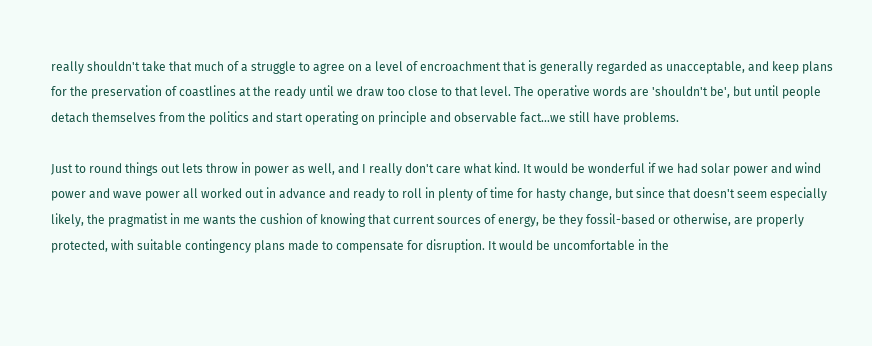really shouldn't take that much of a struggle to agree on a level of encroachment that is generally regarded as unacceptable, and keep plans for the preservation of coastlines at the ready until we draw too close to that level. The operative words are 'shouldn't be', but until people detach themselves from the politics and start operating on principle and observable fact...we still have problems.

Just to round things out lets throw in power as well, and I really don't care what kind. It would be wonderful if we had solar power and wind power and wave power all worked out in advance and ready to roll in plenty of time for hasty change, but since that doesn't seem especially likely, the pragmatist in me wants the cushion of knowing that current sources of energy, be they fossil-based or otherwise, are properly protected, with suitable contingency plans made to compensate for disruption. It would be uncomfortable in the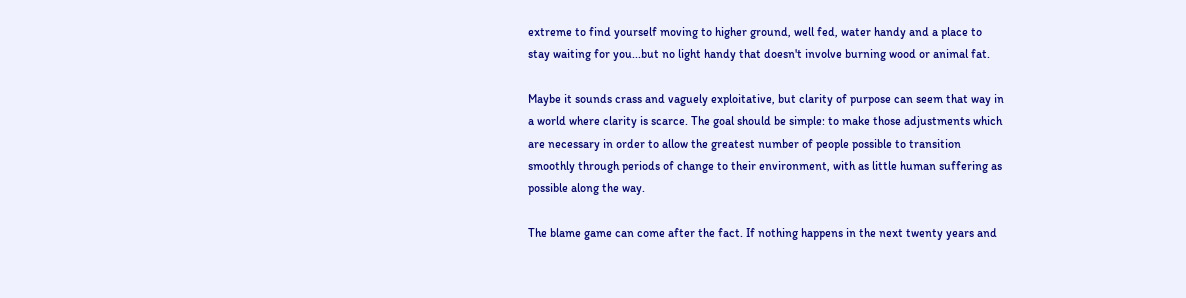extreme to find yourself moving to higher ground, well fed, water handy and a place to stay waiting for you...but no light handy that doesn't involve burning wood or animal fat.

Maybe it sounds crass and vaguely exploitative, but clarity of purpose can seem that way in a world where clarity is scarce. The goal should be simple: to make those adjustments which are necessary in order to allow the greatest number of people possible to transition smoothly through periods of change to their environment, with as little human suffering as possible along the way.

The blame game can come after the fact. If nothing happens in the next twenty years and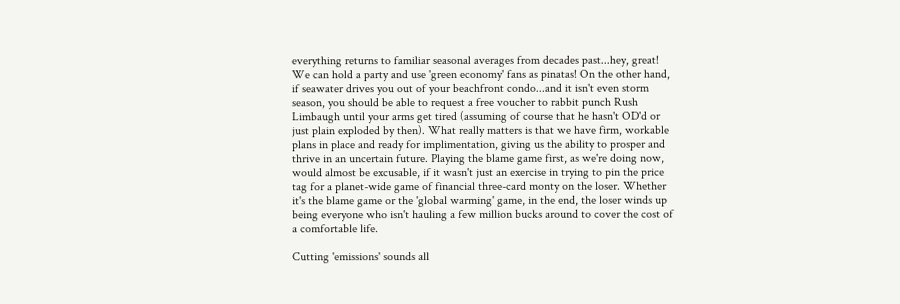everything returns to familiar seasonal averages from decades past...hey, great! We can hold a party and use 'green economy' fans as pinatas! On the other hand, if seawater drives you out of your beachfront condo...and it isn't even storm season, you should be able to request a free voucher to rabbit punch Rush Limbaugh until your arms get tired (assuming of course that he hasn't OD'd or just plain exploded by then). What really matters is that we have firm, workable plans in place and ready for implimentation, giving us the ability to prosper and thrive in an uncertain future. Playing the blame game first, as we're doing now, would almost be excusable, if it wasn't just an exercise in trying to pin the price tag for a planet-wide game of financial three-card monty on the loser. Whether it's the blame game or the 'global warming' game, in the end, the loser winds up being everyone who isn't hauling a few million bucks around to cover the cost of a comfortable life.

Cutting 'emissions' sounds all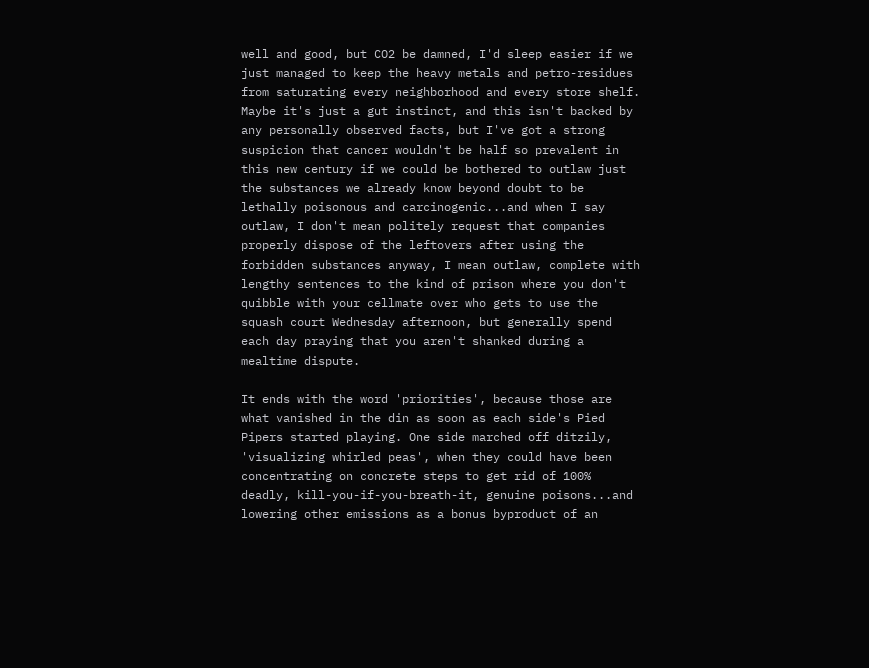well and good, but CO2 be damned, I'd sleep easier if we just managed to keep the heavy metals and petro-residues from saturating every neighborhood and every store shelf. Maybe it's just a gut instinct, and this isn't backed by any personally observed facts, but I've got a strong suspicion that cancer wouldn't be half so prevalent in this new century if we could be bothered to outlaw just the substances we already know beyond doubt to be lethally poisonous and carcinogenic...and when I say outlaw, I don't mean politely request that companies properly dispose of the leftovers after using the forbidden substances anyway, I mean outlaw, complete with lengthy sentences to the kind of prison where you don't quibble with your cellmate over who gets to use the squash court Wednesday afternoon, but generally spend each day praying that you aren't shanked during a mealtime dispute.

It ends with the word 'priorities', because those are what vanished in the din as soon as each side's Pied Pipers started playing. One side marched off ditzily, 'visualizing whirled peas', when they could have been concentrating on concrete steps to get rid of 100% deadly, kill-you-if-you-breath-it, genuine poisons...and lowering other emissions as a bonus byproduct of an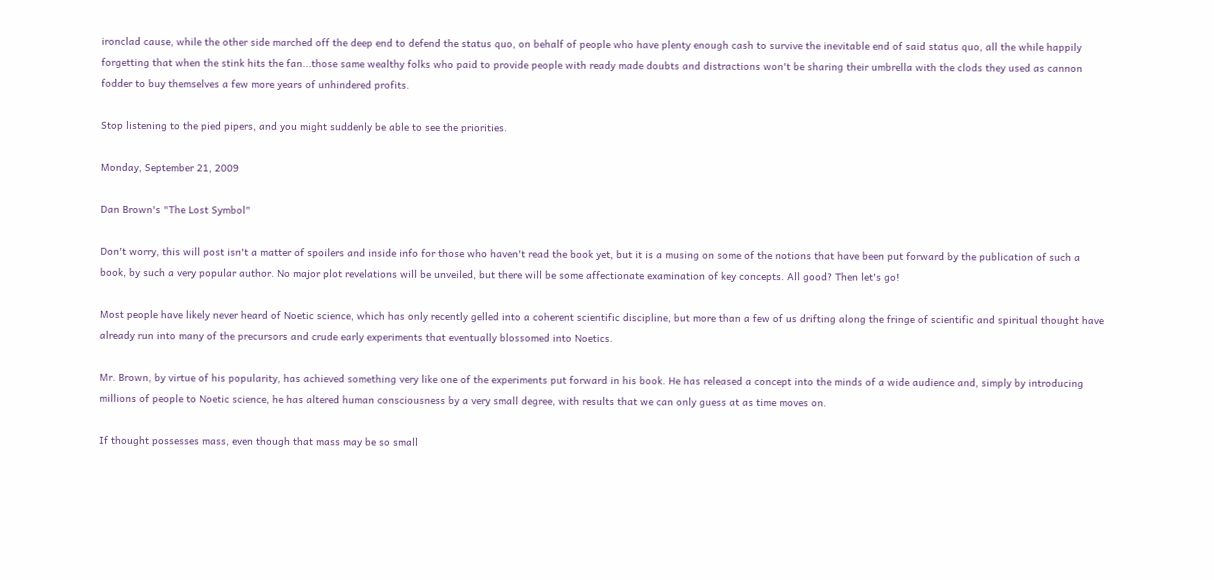ironclad cause, while the other side marched off the deep end to defend the status quo, on behalf of people who have plenty enough cash to survive the inevitable end of said status quo, all the while happily forgetting that when the stink hits the fan...those same wealthy folks who paid to provide people with ready made doubts and distractions won't be sharing their umbrella with the clods they used as cannon fodder to buy themselves a few more years of unhindered profits.

Stop listening to the pied pipers, and you might suddenly be able to see the priorities.

Monday, September 21, 2009

Dan Brown's "The Lost Symbol"

Don't worry, this will post isn't a matter of spoilers and inside info for those who haven't read the book yet, but it is a musing on some of the notions that have been put forward by the publication of such a book, by such a very popular author. No major plot revelations will be unveiled, but there will be some affectionate examination of key concepts. All good? Then let's go!

Most people have likely never heard of Noetic science, which has only recently gelled into a coherent scientific discipline, but more than a few of us drifting along the fringe of scientific and spiritual thought have already run into many of the precursors and crude early experiments that eventually blossomed into Noetics.

Mr. Brown, by virtue of his popularity, has achieved something very like one of the experiments put forward in his book. He has released a concept into the minds of a wide audience and, simply by introducing millions of people to Noetic science, he has altered human consciousness by a very small degree, with results that we can only guess at as time moves on.

If thought possesses mass, even though that mass may be so small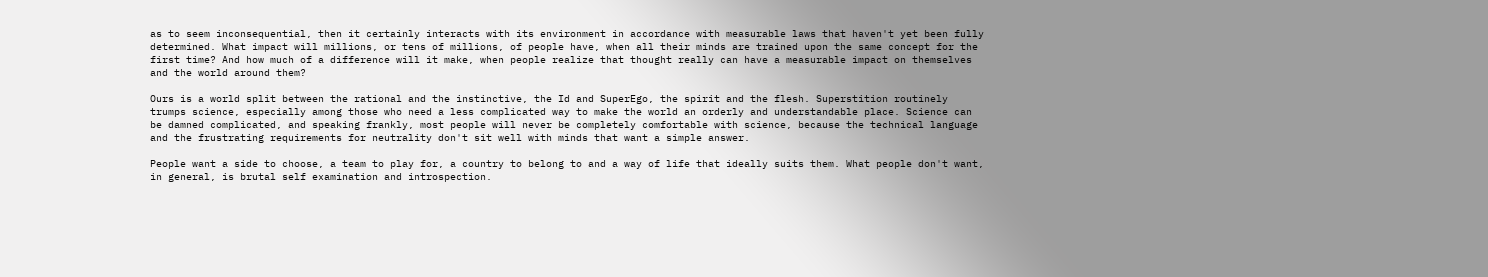as to seem inconsequential, then it certainly interacts with its environment in accordance with measurable laws that haven't yet been fully determined. What impact will millions, or tens of millions, of people have, when all their minds are trained upon the same concept for the first time? And how much of a difference will it make, when people realize that thought really can have a measurable impact on themselves and the world around them?

Ours is a world split between the rational and the instinctive, the Id and SuperEgo, the spirit and the flesh. Superstition routinely trumps science, especially among those who need a less complicated way to make the world an orderly and understandable place. Science can be damned complicated, and speaking frankly, most people will never be completely comfortable with science, because the technical language and the frustrating requirements for neutrality don't sit well with minds that want a simple answer.

People want a side to choose, a team to play for, a country to belong to and a way of life that ideally suits them. What people don't want, in general, is brutal self examination and introspection.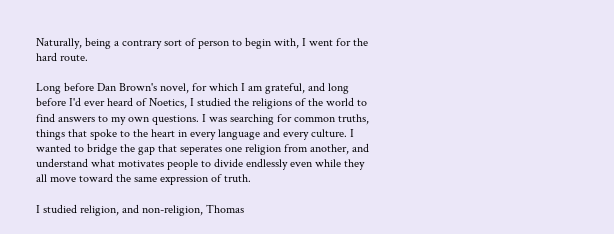Naturally, being a contrary sort of person to begin with, I went for the hard route.

Long before Dan Brown's novel, for which I am grateful, and long before I'd ever heard of Noetics, I studied the religions of the world to find answers to my own questions. I was searching for common truths, things that spoke to the heart in every language and every culture. I wanted to bridge the gap that seperates one religion from another, and understand what motivates people to divide endlessly even while they all move toward the same expression of truth.

I studied religion, and non-religion, Thomas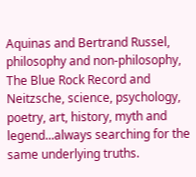Aquinas and Bertrand Russel, philosophy and non-philosophy, The Blue Rock Record and Neitzsche, science, psychology, poetry, art, history, myth and legend...always searching for the same underlying truths.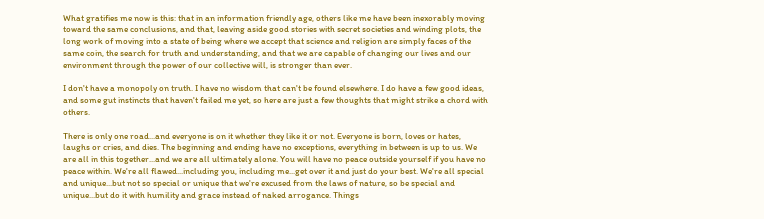What gratifies me now is this: that in an information friendly age, others like me have been inexorably moving toward the same conclusions, and that, leaving aside good stories with secret societies and winding plots, the long work of moving into a state of being where we accept that science and religion are simply faces of the same coin, the search for truth and understanding, and that we are capable of changing our lives and our environment through the power of our collective will, is stronger than ever.

I don't have a monopoly on truth. I have no wisdom that can't be found elsewhere. I do have a few good ideas, and some gut instincts that haven't failed me yet, so here are just a few thoughts that might strike a chord with others.

There is only one road...and everyone is on it whether they like it or not. Everyone is born, loves or hates, laughs or cries, and dies. The beginning and ending have no exceptions, everything in between is up to us. We are all in this together...and we are all ultimately alone. You will have no peace outside yourself if you have no peace within. We're all flawed...including you, including me...get over it and just do your best. We're all special and unique...but not so special or unique that we're excused from the laws of nature, so be special and unique...but do it with humility and grace instead of naked arrogance. Things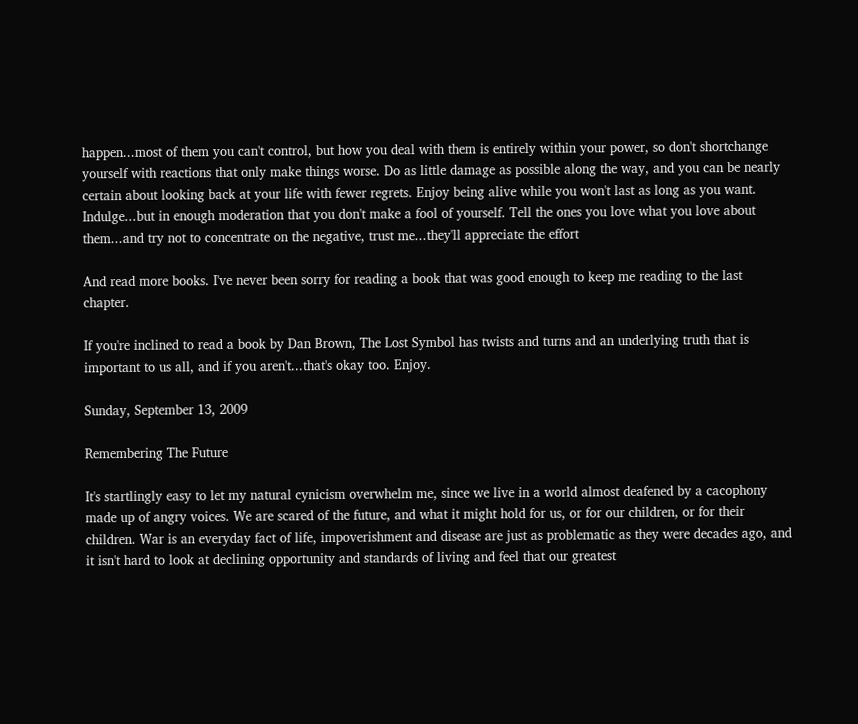happen...most of them you can't control, but how you deal with them is entirely within your power, so don't shortchange yourself with reactions that only make things worse. Do as little damage as possible along the way, and you can be nearly certain about looking back at your life with fewer regrets. Enjoy being alive while you won't last as long as you want. Indulge...but in enough moderation that you don't make a fool of yourself. Tell the ones you love what you love about them...and try not to concentrate on the negative, trust me...they'll appreciate the effort

And read more books. I've never been sorry for reading a book that was good enough to keep me reading to the last chapter.

If you're inclined to read a book by Dan Brown, The Lost Symbol has twists and turns and an underlying truth that is important to us all, and if you aren't...that's okay too. Enjoy.

Sunday, September 13, 2009

Remembering The Future

It's startlingly easy to let my natural cynicism overwhelm me, since we live in a world almost deafened by a cacophony made up of angry voices. We are scared of the future, and what it might hold for us, or for our children, or for their children. War is an everyday fact of life, impoverishment and disease are just as problematic as they were decades ago, and it isn't hard to look at declining opportunity and standards of living and feel that our greatest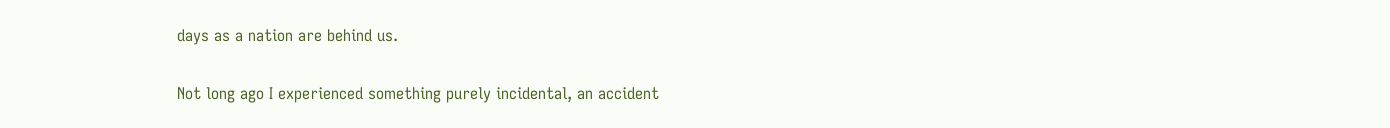days as a nation are behind us.

Not long ago I experienced something purely incidental, an accident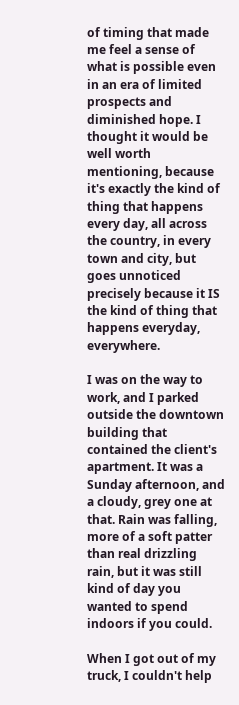of timing that made me feel a sense of what is possible even in an era of limited prospects and diminished hope. I thought it would be well worth mentioning, because it's exactly the kind of thing that happens every day, all across the country, in every town and city, but goes unnoticed precisely because it IS the kind of thing that happens everyday, everywhere.

I was on the way to work, and I parked outside the downtown building that contained the client's apartment. It was a Sunday afternoon, and a cloudy, grey one at that. Rain was falling, more of a soft patter than real drizzling rain, but it was still kind of day you wanted to spend indoors if you could.

When I got out of my truck, I couldn't help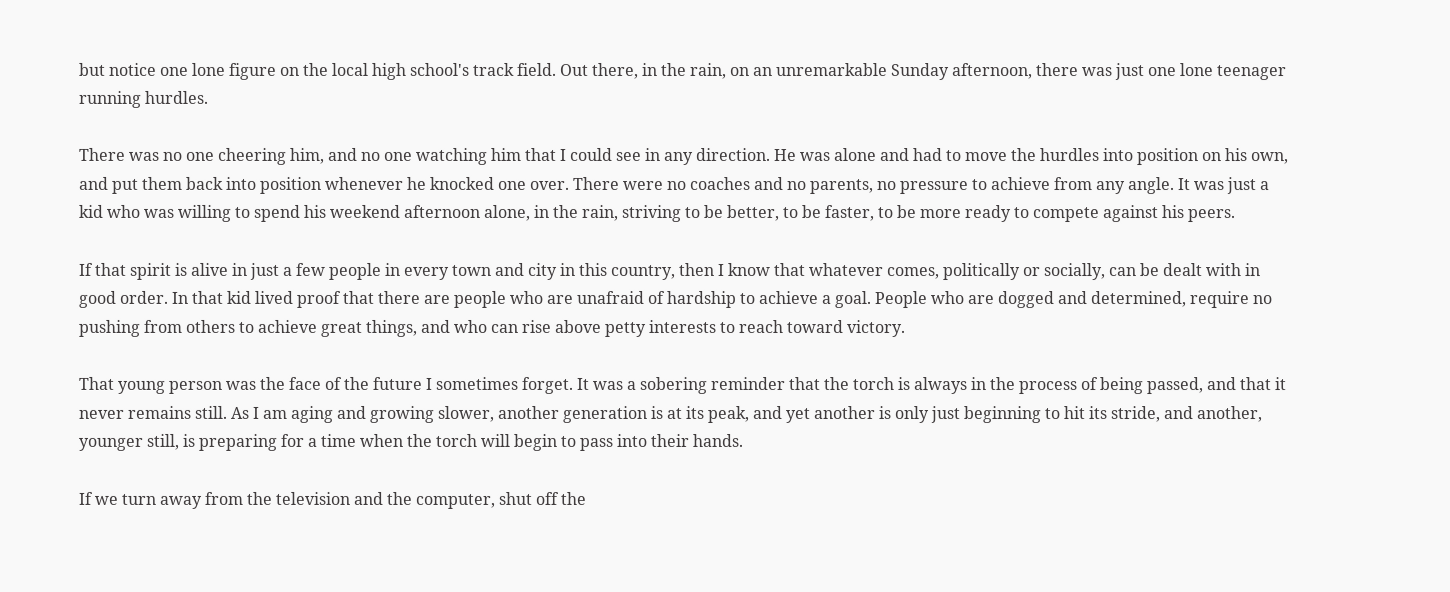but notice one lone figure on the local high school's track field. Out there, in the rain, on an unremarkable Sunday afternoon, there was just one lone teenager running hurdles.

There was no one cheering him, and no one watching him that I could see in any direction. He was alone and had to move the hurdles into position on his own, and put them back into position whenever he knocked one over. There were no coaches and no parents, no pressure to achieve from any angle. It was just a kid who was willing to spend his weekend afternoon alone, in the rain, striving to be better, to be faster, to be more ready to compete against his peers.

If that spirit is alive in just a few people in every town and city in this country, then I know that whatever comes, politically or socially, can be dealt with in good order. In that kid lived proof that there are people who are unafraid of hardship to achieve a goal. People who are dogged and determined, require no pushing from others to achieve great things, and who can rise above petty interests to reach toward victory.

That young person was the face of the future I sometimes forget. It was a sobering reminder that the torch is always in the process of being passed, and that it never remains still. As I am aging and growing slower, another generation is at its peak, and yet another is only just beginning to hit its stride, and another, younger still, is preparing for a time when the torch will begin to pass into their hands.

If we turn away from the television and the computer, shut off the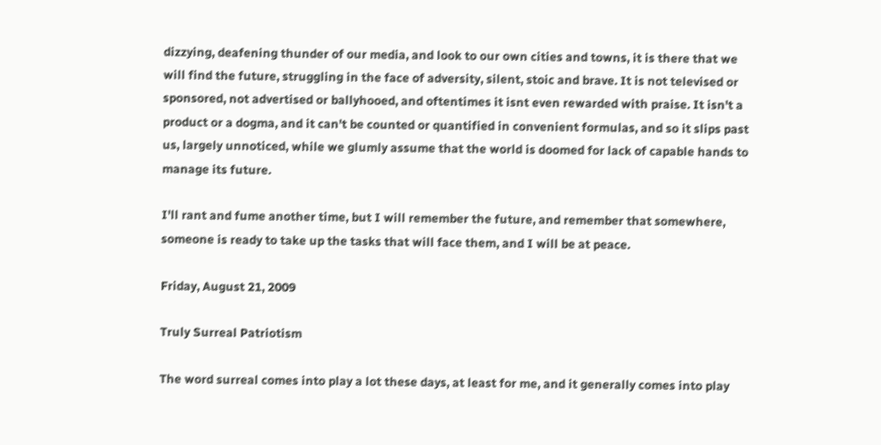dizzying, deafening thunder of our media, and look to our own cities and towns, it is there that we will find the future, struggling in the face of adversity, silent, stoic and brave. It is not televised or sponsored, not advertised or ballyhooed, and oftentimes it isnt even rewarded with praise. It isn't a product or a dogma, and it can't be counted or quantified in convenient formulas, and so it slips past us, largely unnoticed, while we glumly assume that the world is doomed for lack of capable hands to manage its future.

I'll rant and fume another time, but I will remember the future, and remember that somewhere, someone is ready to take up the tasks that will face them, and I will be at peace.

Friday, August 21, 2009

Truly Surreal Patriotism

The word surreal comes into play a lot these days, at least for me, and it generally comes into play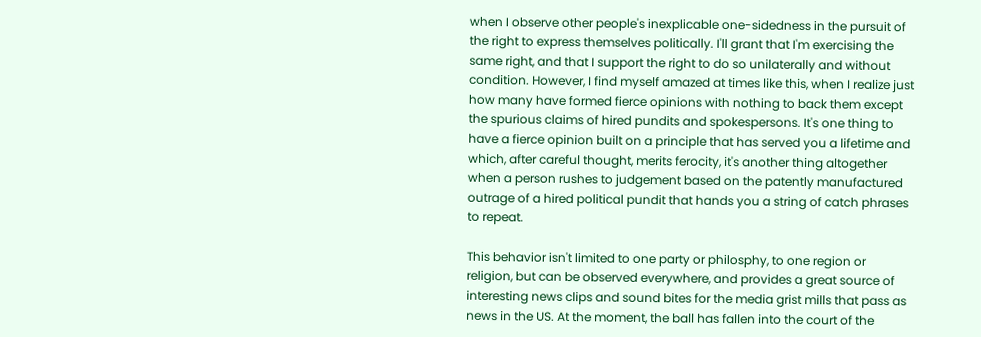when I observe other people's inexplicable one-sidedness in the pursuit of the right to express themselves politically. I'll grant that I'm exercising the same right, and that I support the right to do so unilaterally and without condition. However, I find myself amazed at times like this, when I realize just how many have formed fierce opinions with nothing to back them except the spurious claims of hired pundits and spokespersons. It's one thing to have a fierce opinion built on a principle that has served you a lifetime and which, after careful thought, merits ferocity, it's another thing altogether when a person rushes to judgement based on the patently manufactured outrage of a hired political pundit that hands you a string of catch phrases to repeat.

This behavior isn't limited to one party or philosphy, to one region or religion, but can be observed everywhere, and provides a great source of interesting news clips and sound bites for the media grist mills that pass as news in the US. At the moment, the ball has fallen into the court of the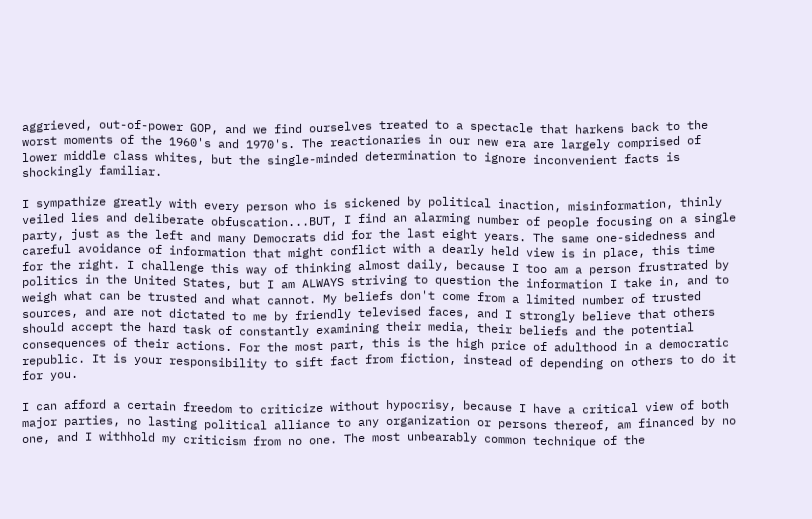aggrieved, out-of-power GOP, and we find ourselves treated to a spectacle that harkens back to the worst moments of the 1960's and 1970's. The reactionaries in our new era are largely comprised of lower middle class whites, but the single-minded determination to ignore inconvenient facts is shockingly familiar.

I sympathize greatly with every person who is sickened by political inaction, misinformation, thinly veiled lies and deliberate obfuscation...BUT, I find an alarming number of people focusing on a single party, just as the left and many Democrats did for the last eight years. The same one-sidedness and careful avoidance of information that might conflict with a dearly held view is in place, this time for the right. I challenge this way of thinking almost daily, because I too am a person frustrated by politics in the United States, but I am ALWAYS striving to question the information I take in, and to weigh what can be trusted and what cannot. My beliefs don't come from a limited number of trusted sources, and are not dictated to me by friendly televised faces, and I strongly believe that others should accept the hard task of constantly examining their media, their beliefs and the potential consequences of their actions. For the most part, this is the high price of adulthood in a democratic republic. It is your responsibility to sift fact from fiction, instead of depending on others to do it for you.

I can afford a certain freedom to criticize without hypocrisy, because I have a critical view of both major parties, no lasting political alliance to any organization or persons thereof, am financed by no one, and I withhold my criticism from no one. The most unbearably common technique of the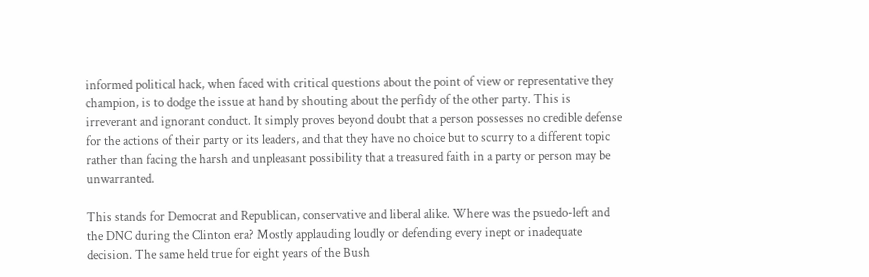informed political hack, when faced with critical questions about the point of view or representative they champion, is to dodge the issue at hand by shouting about the perfidy of the other party. This is irreverant and ignorant conduct. It simply proves beyond doubt that a person possesses no credible defense for the actions of their party or its leaders, and that they have no choice but to scurry to a different topic rather than facing the harsh and unpleasant possibility that a treasured faith in a party or person may be unwarranted.

This stands for Democrat and Republican, conservative and liberal alike. Where was the psuedo-left and the DNC during the Clinton era? Mostly applauding loudly or defending every inept or inadequate decision. The same held true for eight years of the Bush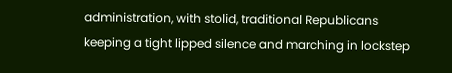administration, with stolid, traditional Republicans keeping a tight lipped silence and marching in lockstep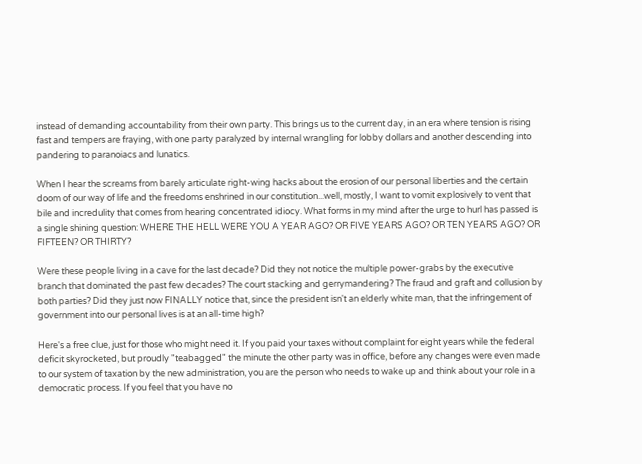instead of demanding accountability from their own party. This brings us to the current day, in an era where tension is rising fast and tempers are fraying, with one party paralyzed by internal wrangling for lobby dollars and another descending into pandering to paranoiacs and lunatics.

When I hear the screams from barely articulate right-wing hacks about the erosion of our personal liberties and the certain doom of our way of life and the freedoms enshrined in our constitution...well, mostly, I want to vomit explosively to vent that bile and incredulity that comes from hearing concentrated idiocy. What forms in my mind after the urge to hurl has passed is a single shining question: WHERE THE HELL WERE YOU A YEAR AGO? OR FIVE YEARS AGO? OR TEN YEARS AGO? OR FIFTEEN? OR THIRTY?

Were these people living in a cave for the last decade? Did they not notice the multiple power-grabs by the executive branch that dominated the past few decades? The court stacking and gerrymandering? The fraud and graft and collusion by both parties? Did they just now FINALLY notice that, since the president isn't an elderly white man, that the infringement of government into our personal lives is at an all-time high?

Here's a free clue, just for those who might need it. If you paid your taxes without complaint for eight years while the federal deficit skyrocketed, but proudly "teabagged" the minute the other party was in office, before any changes were even made to our system of taxation by the new administration, you are the person who needs to wake up and think about your role in a democratic process. If you feel that you have no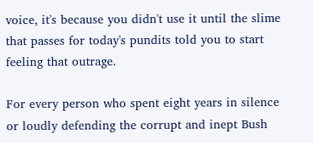voice, it's because you didn't use it until the slime that passes for today's pundits told you to start feeling that outrage.

For every person who spent eight years in silence or loudly defending the corrupt and inept Bush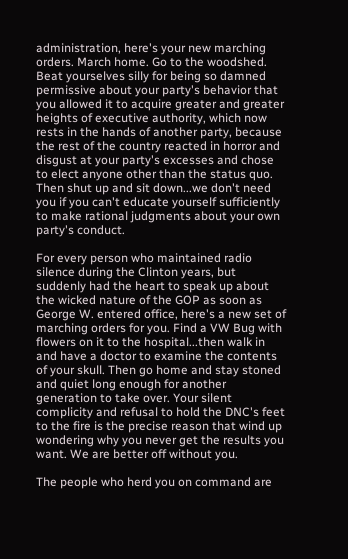administration, here's your new marching orders. March home. Go to the woodshed. Beat yourselves silly for being so damned permissive about your party's behavior that you allowed it to acquire greater and greater heights of executive authority, which now rests in the hands of another party, because the rest of the country reacted in horror and disgust at your party's excesses and chose to elect anyone other than the status quo. Then shut up and sit down...we don't need you if you can't educate yourself sufficiently to make rational judgments about your own party's conduct.

For every person who maintained radio silence during the Clinton years, but suddenly had the heart to speak up about the wicked nature of the GOP as soon as George W. entered office, here's a new set of marching orders for you. Find a VW Bug with flowers on it to the hospital...then walk in and have a doctor to examine the contents of your skull. Then go home and stay stoned and quiet long enough for another generation to take over. Your silent complicity and refusal to hold the DNC's feet to the fire is the precise reason that wind up wondering why you never get the results you want. We are better off without you.

The people who herd you on command are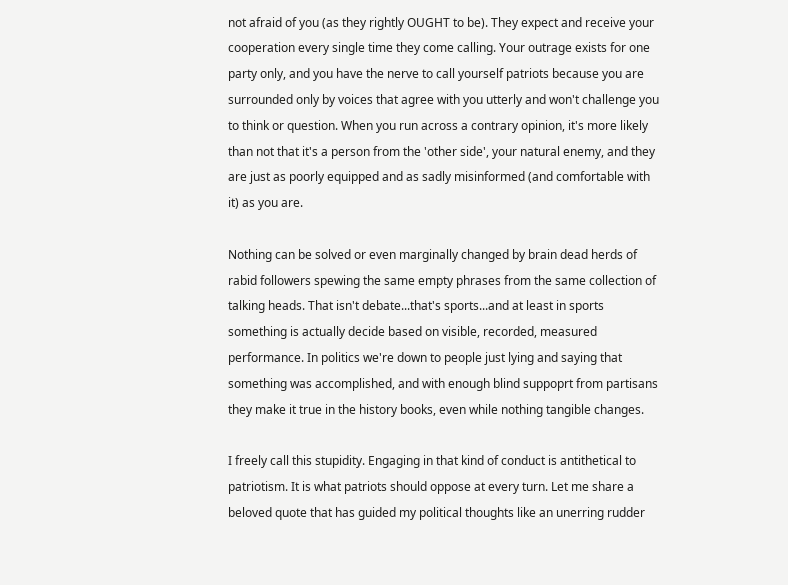not afraid of you (as they rightly OUGHT to be). They expect and receive your cooperation every single time they come calling. Your outrage exists for one party only, and you have the nerve to call yourself patriots because you are surrounded only by voices that agree with you utterly and won't challenge you to think or question. When you run across a contrary opinion, it's more likely than not that it's a person from the 'other side', your natural enemy, and they are just as poorly equipped and as sadly misinformed (and comfortable with it) as you are.

Nothing can be solved or even marginally changed by brain dead herds of rabid followers spewing the same empty phrases from the same collection of talking heads. That isn't debate...that's sports...and at least in sports something is actually decide based on visible, recorded, measured performance. In politics we're down to people just lying and saying that something was accomplished, and with enough blind suppoprt from partisans they make it true in the history books, even while nothing tangible changes.

I freely call this stupidity. Engaging in that kind of conduct is antithetical to patriotism. It is what patriots should oppose at every turn. Let me share a beloved quote that has guided my political thoughts like an unerring rudder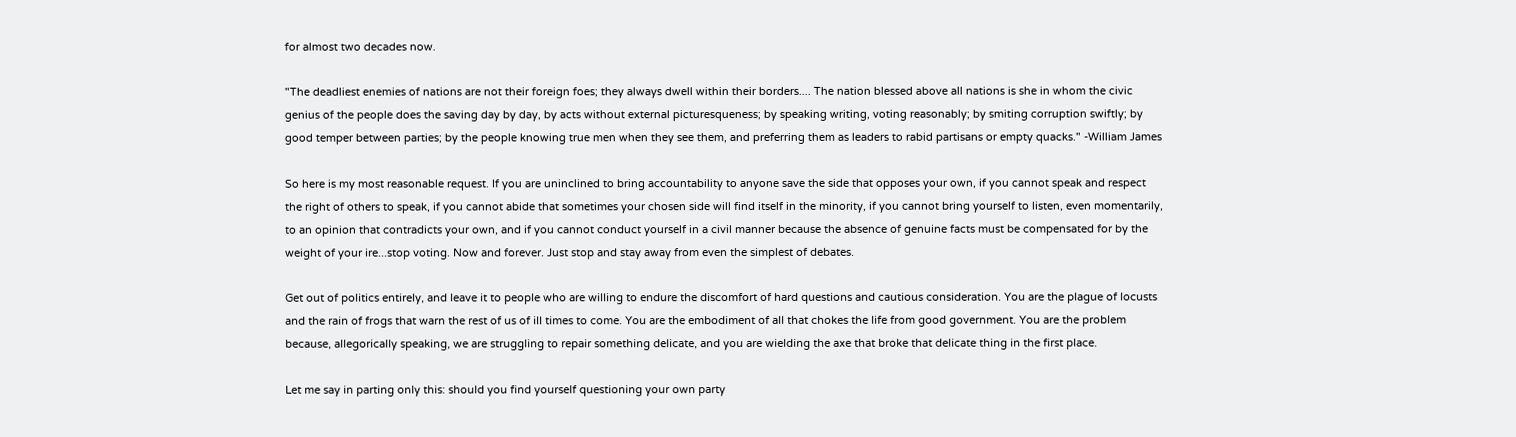for almost two decades now.

"The deadliest enemies of nations are not their foreign foes; they always dwell within their borders.... The nation blessed above all nations is she in whom the civic genius of the people does the saving day by day, by acts without external picturesqueness; by speaking writing, voting reasonably; by smiting corruption swiftly; by good temper between parties; by the people knowing true men when they see them, and preferring them as leaders to rabid partisans or empty quacks." -William James

So here is my most reasonable request. If you are uninclined to bring accountability to anyone save the side that opposes your own, if you cannot speak and respect the right of others to speak, if you cannot abide that sometimes your chosen side will find itself in the minority, if you cannot bring yourself to listen, even momentarily, to an opinion that contradicts your own, and if you cannot conduct yourself in a civil manner because the absence of genuine facts must be compensated for by the weight of your ire...stop voting. Now and forever. Just stop and stay away from even the simplest of debates.

Get out of politics entirely, and leave it to people who are willing to endure the discomfort of hard questions and cautious consideration. You are the plague of locusts and the rain of frogs that warn the rest of us of ill times to come. You are the embodiment of all that chokes the life from good government. You are the problem because, allegorically speaking, we are struggling to repair something delicate, and you are wielding the axe that broke that delicate thing in the first place.

Let me say in parting only this: should you find yourself questioning your own party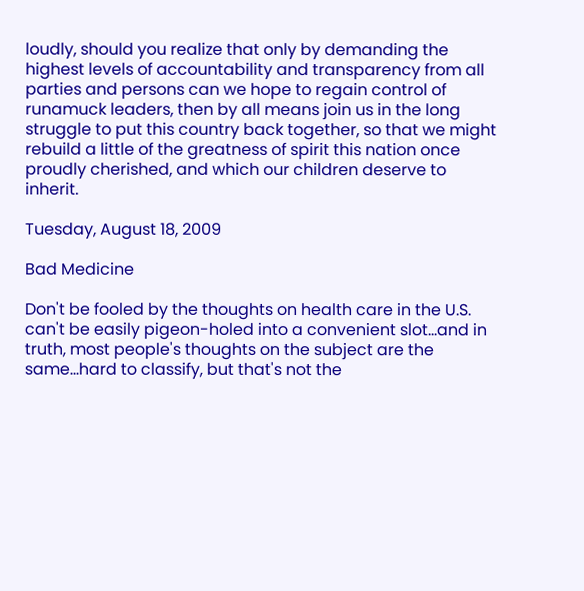loudly, should you realize that only by demanding the highest levels of accountability and transparency from all parties and persons can we hope to regain control of runamuck leaders, then by all means join us in the long struggle to put this country back together, so that we might rebuild a little of the greatness of spirit this nation once proudly cherished, and which our children deserve to inherit.

Tuesday, August 18, 2009

Bad Medicine

Don't be fooled by the thoughts on health care in the U.S. can't be easily pigeon-holed into a convenient slot...and in truth, most people's thoughts on the subject are the same...hard to classify, but that's not the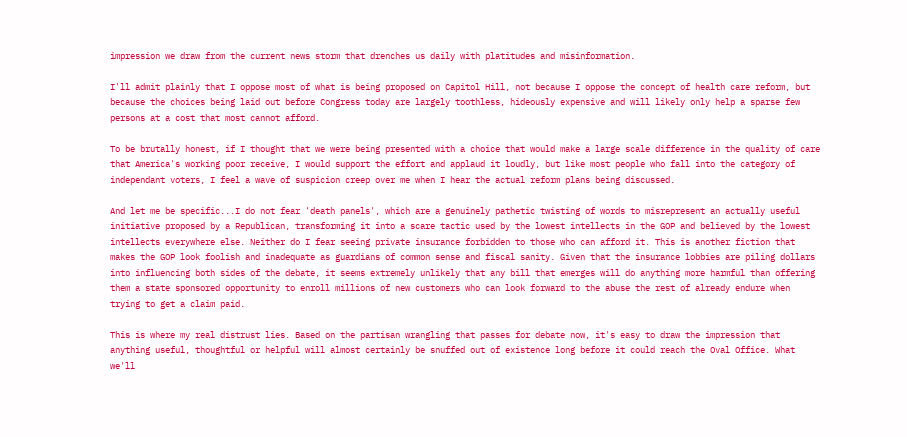impression we draw from the current news storm that drenches us daily with platitudes and misinformation.

I'll admit plainly that I oppose most of what is being proposed on Capitol Hill, not because I oppose the concept of health care reform, but because the choices being laid out before Congress today are largely toothless, hideously expensive and will likely only help a sparse few persons at a cost that most cannot afford.

To be brutally honest, if I thought that we were being presented with a choice that would make a large scale difference in the quality of care that America's working poor receive, I would support the effort and applaud it loudly, but like most people who fall into the category of independant voters, I feel a wave of suspicion creep over me when I hear the actual reform plans being discussed.

And let me be specific...I do not fear 'death panels', which are a genuinely pathetic twisting of words to misrepresent an actually useful initiative proposed by a Republican, transforming it into a scare tactic used by the lowest intellects in the GOP and believed by the lowest intellects everywhere else. Neither do I fear seeing private insurance forbidden to those who can afford it. This is another fiction that makes the GOP look foolish and inadequate as guardians of common sense and fiscal sanity. Given that the insurance lobbies are piling dollars into influencing both sides of the debate, it seems extremely unlikely that any bill that emerges will do anything more harmful than offering them a state sponsored opportunity to enroll millions of new customers who can look forward to the abuse the rest of already endure when trying to get a claim paid.

This is where my real distrust lies. Based on the partisan wrangling that passes for debate now, it's easy to draw the impression that anything useful, thoughtful or helpful will almost certainly be snuffed out of existence long before it could reach the Oval Office. What we'll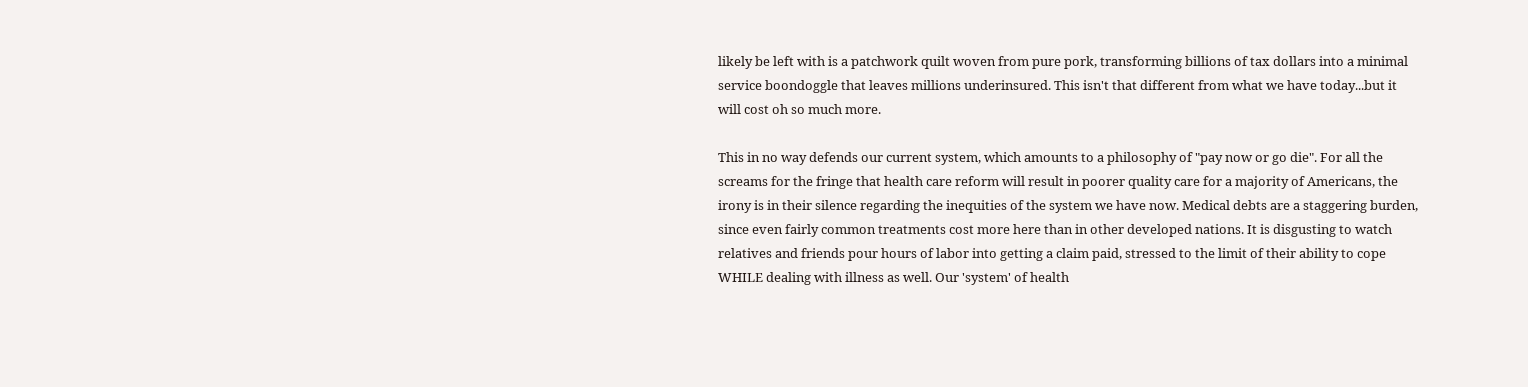likely be left with is a patchwork quilt woven from pure pork, transforming billions of tax dollars into a minimal service boondoggle that leaves millions underinsured. This isn't that different from what we have today...but it will cost oh so much more.

This in no way defends our current system, which amounts to a philosophy of "pay now or go die". For all the screams for the fringe that health care reform will result in poorer quality care for a majority of Americans, the irony is in their silence regarding the inequities of the system we have now. Medical debts are a staggering burden, since even fairly common treatments cost more here than in other developed nations. It is disgusting to watch relatives and friends pour hours of labor into getting a claim paid, stressed to the limit of their ability to cope WHILE dealing with illness as well. Our 'system' of health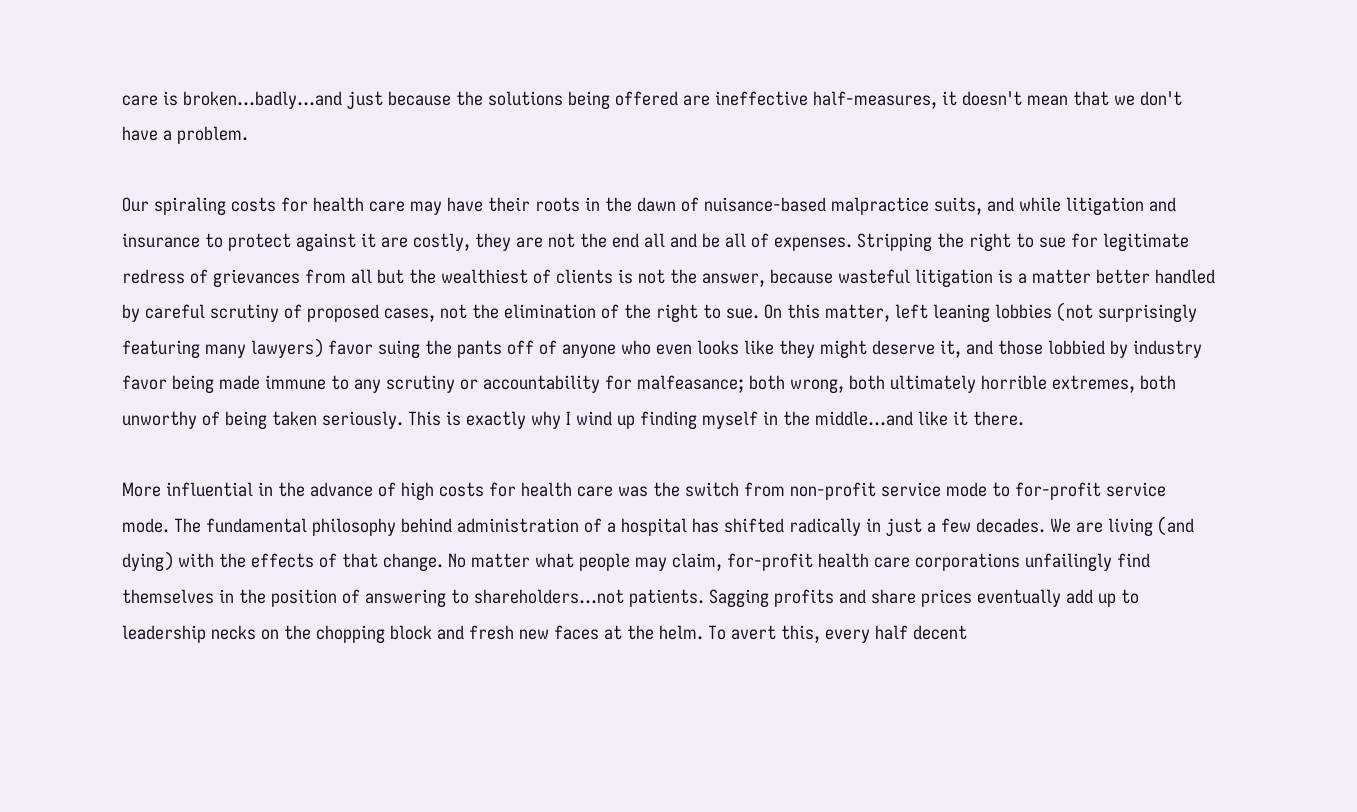care is broken...badly...and just because the solutions being offered are ineffective half-measures, it doesn't mean that we don't have a problem.

Our spiraling costs for health care may have their roots in the dawn of nuisance-based malpractice suits, and while litigation and insurance to protect against it are costly, they are not the end all and be all of expenses. Stripping the right to sue for legitimate redress of grievances from all but the wealthiest of clients is not the answer, because wasteful litigation is a matter better handled by careful scrutiny of proposed cases, not the elimination of the right to sue. On this matter, left leaning lobbies (not surprisingly featuring many lawyers) favor suing the pants off of anyone who even looks like they might deserve it, and those lobbied by industry favor being made immune to any scrutiny or accountability for malfeasance; both wrong, both ultimately horrible extremes, both unworthy of being taken seriously. This is exactly why I wind up finding myself in the middle...and like it there.

More influential in the advance of high costs for health care was the switch from non-profit service mode to for-profit service mode. The fundamental philosophy behind administration of a hospital has shifted radically in just a few decades. We are living (and dying) with the effects of that change. No matter what people may claim, for-profit health care corporations unfailingly find themselves in the position of answering to shareholders...not patients. Sagging profits and share prices eventually add up to leadership necks on the chopping block and fresh new faces at the helm. To avert this, every half decent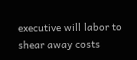executive will labor to shear away costs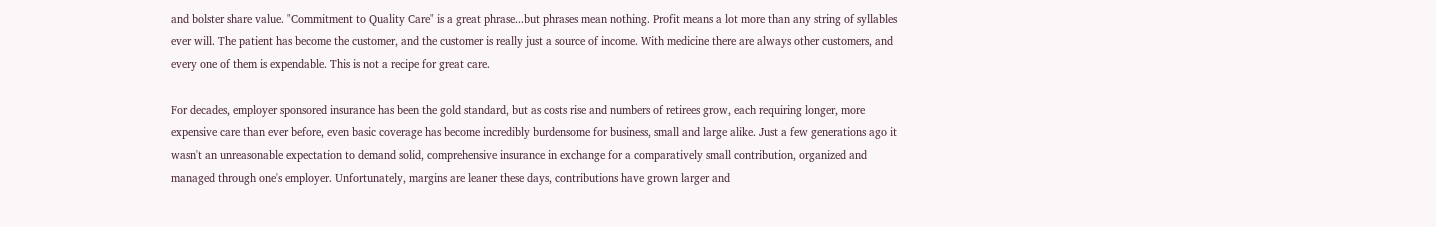and bolster share value. "Commitment to Quality Care" is a great phrase...but phrases mean nothing. Profit means a lot more than any string of syllables ever will. The patient has become the customer, and the customer is really just a source of income. With medicine there are always other customers, and every one of them is expendable. This is not a recipe for great care.

For decades, employer sponsored insurance has been the gold standard, but as costs rise and numbers of retirees grow, each requiring longer, more expensive care than ever before, even basic coverage has become incredibly burdensome for business, small and large alike. Just a few generations ago it wasn't an unreasonable expectation to demand solid, comprehensive insurance in exchange for a comparatively small contribution, organized and managed through one's employer. Unfortunately, margins are leaner these days, contributions have grown larger and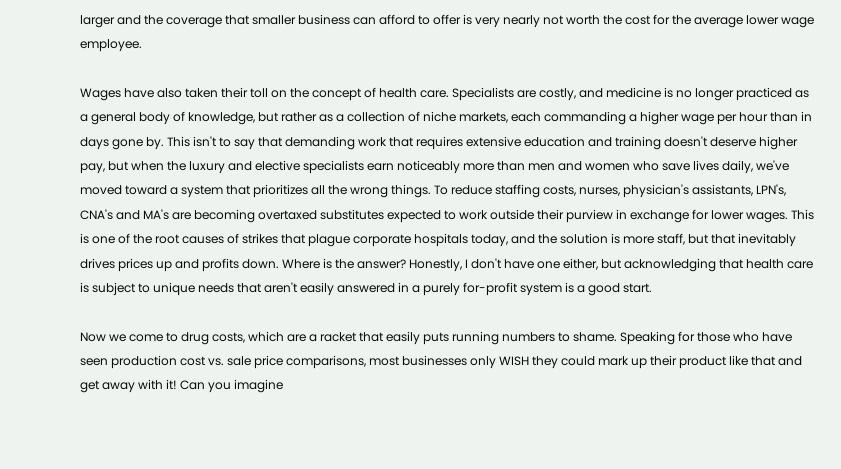larger and the coverage that smaller business can afford to offer is very nearly not worth the cost for the average lower wage employee.

Wages have also taken their toll on the concept of health care. Specialists are costly, and medicine is no longer practiced as a general body of knowledge, but rather as a collection of niche markets, each commanding a higher wage per hour than in days gone by. This isn't to say that demanding work that requires extensive education and training doesn't deserve higher pay, but when the luxury and elective specialists earn noticeably more than men and women who save lives daily, we've moved toward a system that prioritizes all the wrong things. To reduce staffing costs, nurses, physician's assistants, LPN's, CNA's and MA's are becoming overtaxed substitutes expected to work outside their purview in exchange for lower wages. This is one of the root causes of strikes that plague corporate hospitals today, and the solution is more staff, but that inevitably drives prices up and profits down. Where is the answer? Honestly, I don't have one either, but acknowledging that health care is subject to unique needs that aren't easily answered in a purely for-profit system is a good start.

Now we come to drug costs, which are a racket that easily puts running numbers to shame. Speaking for those who have seen production cost vs. sale price comparisons, most businesses only WISH they could mark up their product like that and get away with it! Can you imagine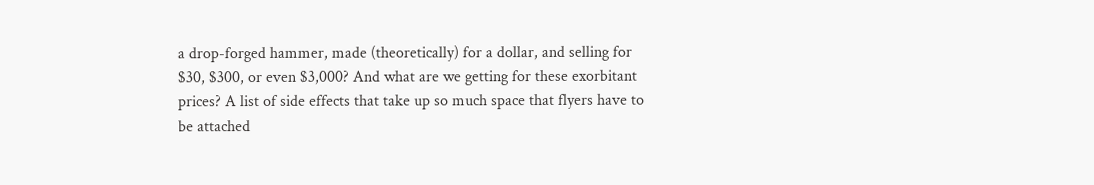a drop-forged hammer, made (theoretically) for a dollar, and selling for $30, $300, or even $3,000? And what are we getting for these exorbitant prices? A list of side effects that take up so much space that flyers have to be attached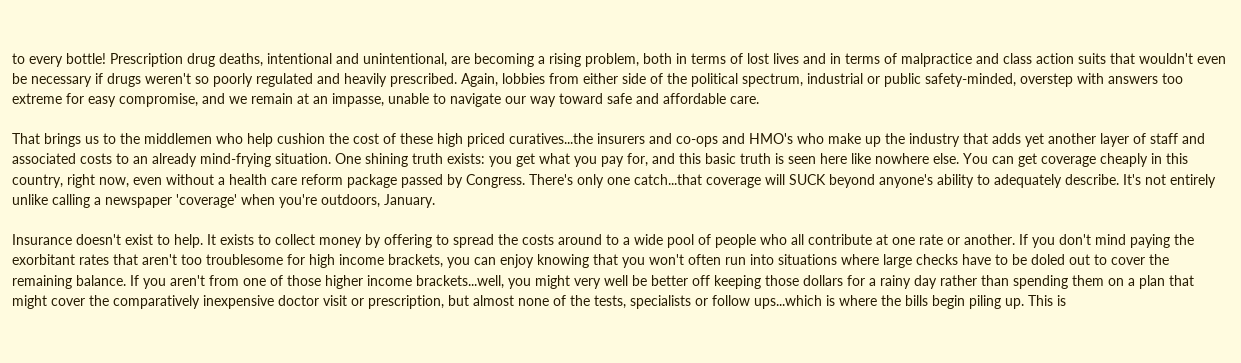to every bottle! Prescription drug deaths, intentional and unintentional, are becoming a rising problem, both in terms of lost lives and in terms of malpractice and class action suits that wouldn't even be necessary if drugs weren't so poorly regulated and heavily prescribed. Again, lobbies from either side of the political spectrum, industrial or public safety-minded, overstep with answers too extreme for easy compromise, and we remain at an impasse, unable to navigate our way toward safe and affordable care.

That brings us to the middlemen who help cushion the cost of these high priced curatives...the insurers and co-ops and HMO's who make up the industry that adds yet another layer of staff and associated costs to an already mind-frying situation. One shining truth exists: you get what you pay for, and this basic truth is seen here like nowhere else. You can get coverage cheaply in this country, right now, even without a health care reform package passed by Congress. There's only one catch...that coverage will SUCK beyond anyone's ability to adequately describe. It's not entirely unlike calling a newspaper 'coverage' when you're outdoors, January.

Insurance doesn't exist to help. It exists to collect money by offering to spread the costs around to a wide pool of people who all contribute at one rate or another. If you don't mind paying the exorbitant rates that aren't too troublesome for high income brackets, you can enjoy knowing that you won't often run into situations where large checks have to be doled out to cover the remaining balance. If you aren't from one of those higher income brackets...well, you might very well be better off keeping those dollars for a rainy day rather than spending them on a plan that might cover the comparatively inexpensive doctor visit or prescription, but almost none of the tests, specialists or follow ups...which is where the bills begin piling up. This is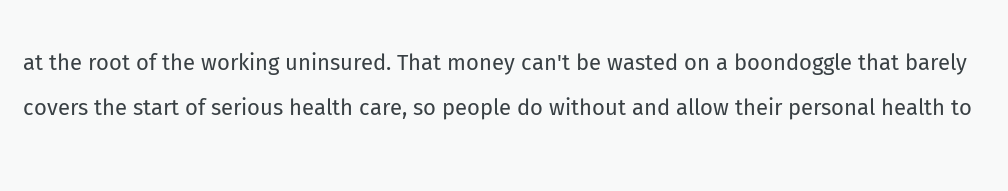at the root of the working uninsured. That money can't be wasted on a boondoggle that barely covers the start of serious health care, so people do without and allow their personal health to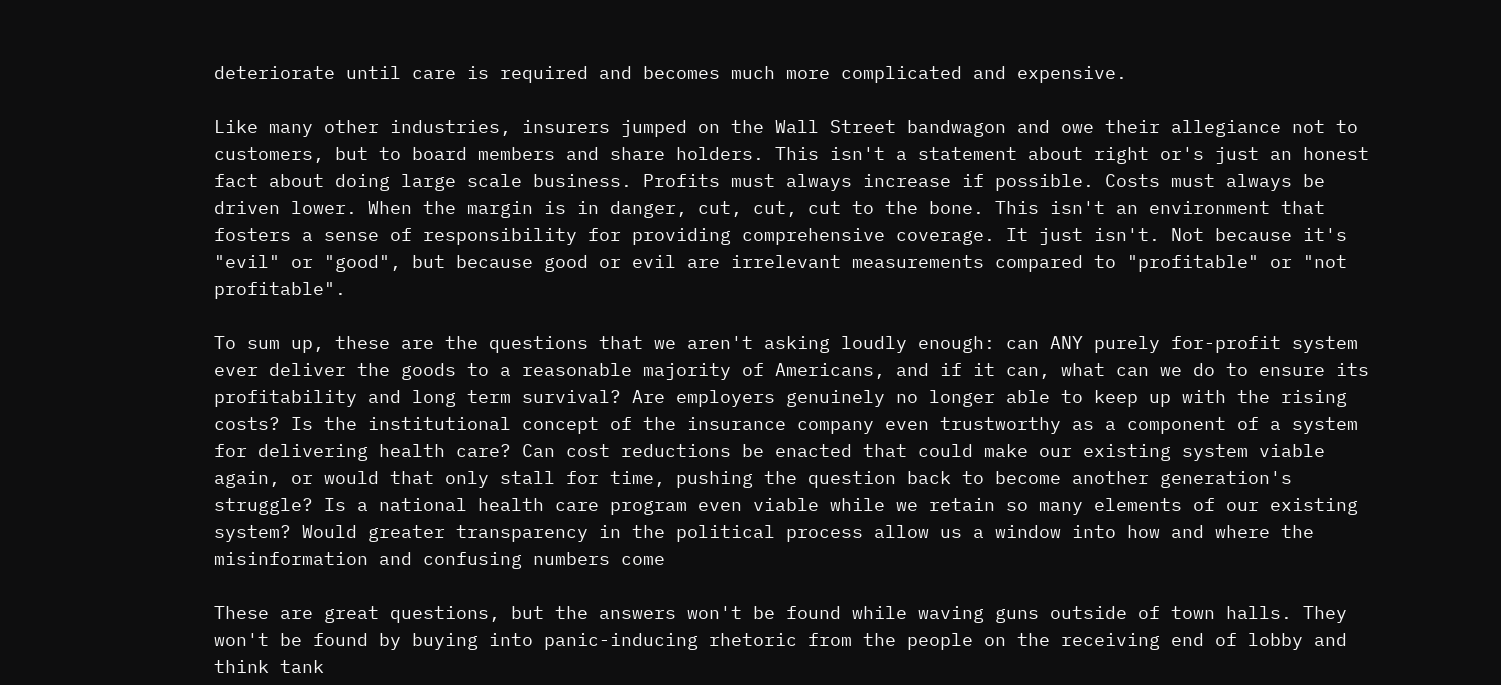deteriorate until care is required and becomes much more complicated and expensive.

Like many other industries, insurers jumped on the Wall Street bandwagon and owe their allegiance not to customers, but to board members and share holders. This isn't a statement about right or's just an honest fact about doing large scale business. Profits must always increase if possible. Costs must always be driven lower. When the margin is in danger, cut, cut, cut to the bone. This isn't an environment that fosters a sense of responsibility for providing comprehensive coverage. It just isn't. Not because it's "evil" or "good", but because good or evil are irrelevant measurements compared to "profitable" or "not profitable".

To sum up, these are the questions that we aren't asking loudly enough: can ANY purely for-profit system ever deliver the goods to a reasonable majority of Americans, and if it can, what can we do to ensure its profitability and long term survival? Are employers genuinely no longer able to keep up with the rising costs? Is the institutional concept of the insurance company even trustworthy as a component of a system for delivering health care? Can cost reductions be enacted that could make our existing system viable again, or would that only stall for time, pushing the question back to become another generation's struggle? Is a national health care program even viable while we retain so many elements of our existing system? Would greater transparency in the political process allow us a window into how and where the misinformation and confusing numbers come

These are great questions, but the answers won't be found while waving guns outside of town halls. They won't be found by buying into panic-inducing rhetoric from the people on the receiving end of lobby and think tank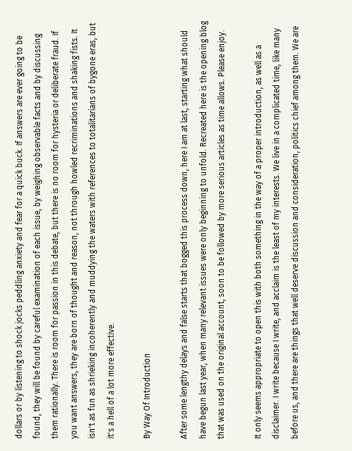dollars or by listening to shock jocks peddling anxiety and fear for a quick buck. If answers are ever going to be found, they will be found by careful examination of each issue, by weighing observable facts and by discussing them rationally. There is room for passion in this debate, but there is no room for hysteria or deliberate fraud. If you want answers, they are born of thought and reason, not through howled recriminations and shaking fists. It isn't as fun as shrieking incoherently and muddying the waters with references to totalitarians of bygone eras, but it's a hell of a lot more effective.

By Way Of Introduction

After some lengthy delays and false starts that bogged this process down, here I am at last, starting what should have begun last year, when many relevant issues were only beginning to unfold. Recreated here is the opening blog that was used on the original account, soon to be followed by more serious articles as time allows. Please enjoy.

It only seems appropriate to open this with both something in the way of a proper introduction, as well as a disclaimer. I write because I write, and acclaim is the least of my interests. We live in a complicated time, like many before us, and there are things that well deserve discussion and consideration, politics chief among them. We are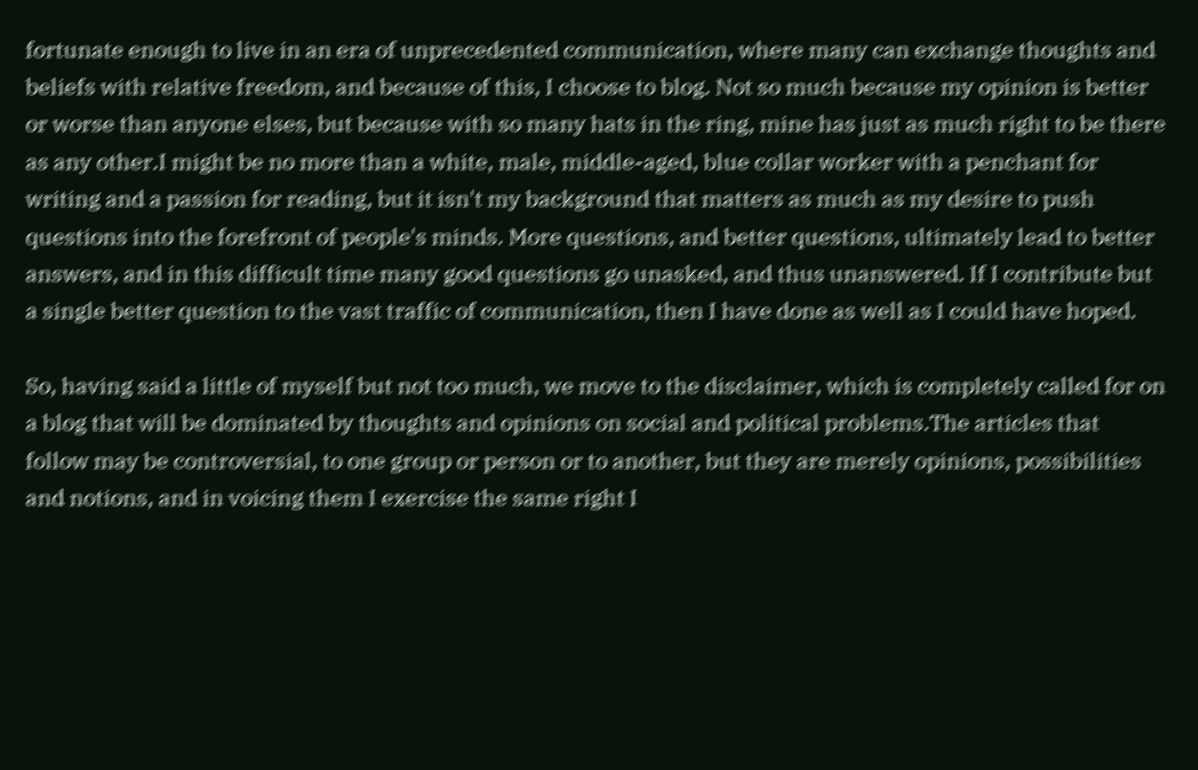fortunate enough to live in an era of unprecedented communication, where many can exchange thoughts and beliefs with relative freedom, and because of this, I choose to blog. Not so much because my opinion is better or worse than anyone elses, but because with so many hats in the ring, mine has just as much right to be there as any other.I might be no more than a white, male, middle-aged, blue collar worker with a penchant for writing and a passion for reading, but it isn't my background that matters as much as my desire to push questions into the forefront of people's minds. More questions, and better questions, ultimately lead to better answers, and in this difficult time many good questions go unasked, and thus unanswered. If I contribute but a single better question to the vast traffic of communication, then I have done as well as I could have hoped.

So, having said a little of myself but not too much, we move to the disclaimer, which is completely called for on a blog that will be dominated by thoughts and opinions on social and political problems.The articles that follow may be controversial, to one group or person or to another, but they are merely opinions, possibilities and notions, and in voicing them I exercise the same right I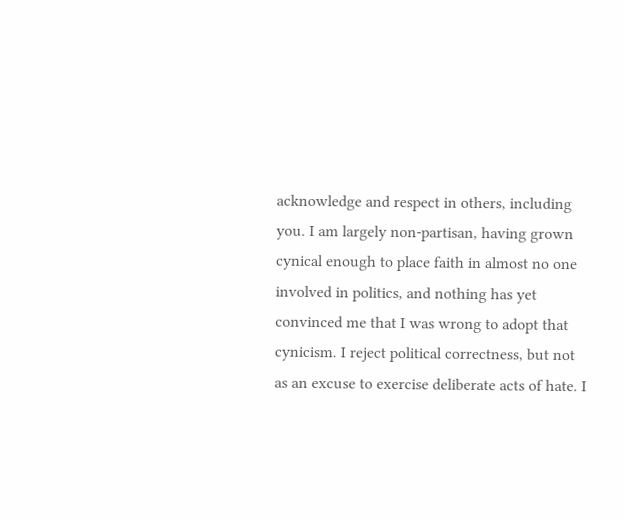acknowledge and respect in others, including you. I am largely non-partisan, having grown cynical enough to place faith in almost no one involved in politics, and nothing has yet convinced me that I was wrong to adopt that cynicism. I reject political correctness, but not as an excuse to exercise deliberate acts of hate. I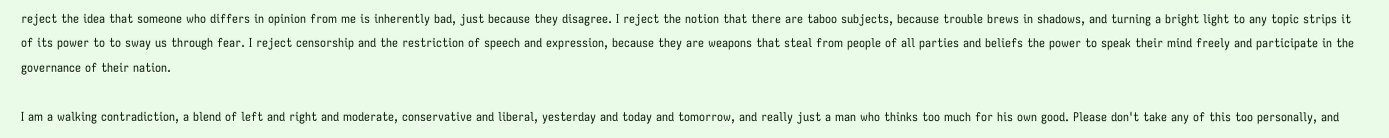reject the idea that someone who differs in opinion from me is inherently bad, just because they disagree. I reject the notion that there are taboo subjects, because trouble brews in shadows, and turning a bright light to any topic strips it of its power to to sway us through fear. I reject censorship and the restriction of speech and expression, because they are weapons that steal from people of all parties and beliefs the power to speak their mind freely and participate in the governance of their nation.

I am a walking contradiction, a blend of left and right and moderate, conservative and liberal, yesterday and today and tomorrow, and really just a man who thinks too much for his own good. Please don't take any of this too personally, and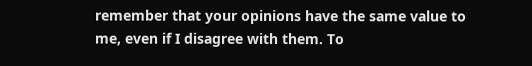remember that your opinions have the same value to me, even if I disagree with them. To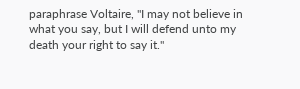paraphrase Voltaire, "I may not believe in what you say, but I will defend unto my death your right to say it."